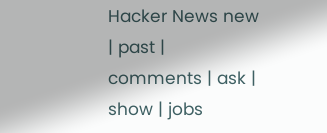Hacker News new | past | comments | ask | show | jobs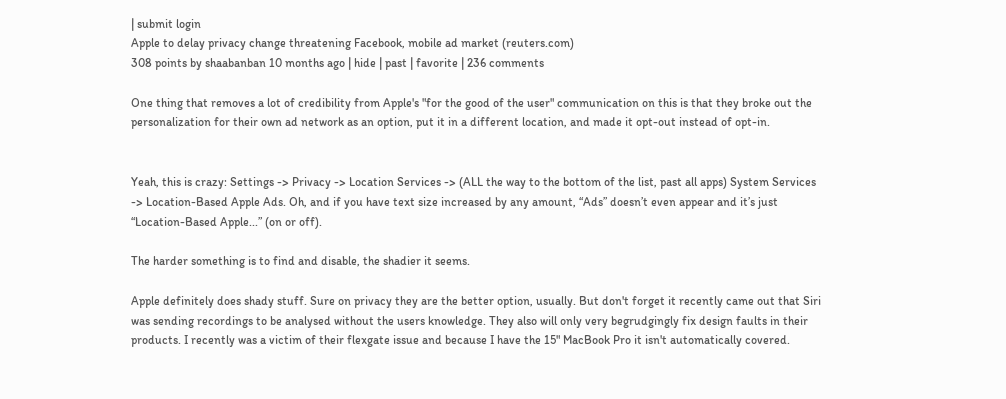| submit login
Apple to delay privacy change threatening Facebook, mobile ad market (reuters.com)
308 points by shaabanban 10 months ago | hide | past | favorite | 236 comments

One thing that removes a lot of credibility from Apple's "for the good of the user" communication on this is that they broke out the personalization for their own ad network as an option, put it in a different location, and made it opt-out instead of opt-in.


Yeah, this is crazy: Settings -> Privacy -> Location Services -> (ALL the way to the bottom of the list, past all apps) System Services -> Location-Based Apple Ads. Oh, and if you have text size increased by any amount, “Ads” doesn’t even appear and it’s just “Location-Based Apple...” (on or off).

The harder something is to find and disable, the shadier it seems.

Apple definitely does shady stuff. Sure on privacy they are the better option, usually. But don't forget it recently came out that Siri was sending recordings to be analysed without the users knowledge. They also will only very begrudgingly fix design faults in their products. I recently was a victim of their flexgate issue and because I have the 15" MacBook Pro it isn't automatically covered.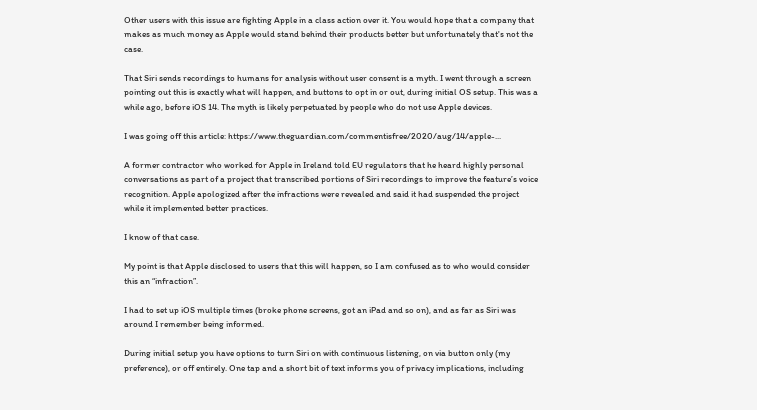Other users with this issue are fighting Apple in a class action over it. You would hope that a company that makes as much money as Apple would stand behind their products better but unfortunately that's not the case.

That Siri sends recordings to humans for analysis without user consent is a myth. I went through a screen pointing out this is exactly what will happen, and buttons to opt in or out, during initial OS setup. This was a while ago, before iOS 14. The myth is likely perpetuated by people who do not use Apple devices.

I was going off this article: https://www.theguardian.com/commentisfree/2020/aug/14/apple-...

A former contractor who worked for Apple in Ireland told EU regulators that he heard highly personal conversations as part of a project that transcribed portions of Siri recordings to improve the feature’s voice recognition. Apple apologized after the infractions were revealed and said it had suspended the project while it implemented better practices.

I know of that case.

My point is that Apple disclosed to users that this will happen, so I am confused as to who would consider this an “infraction”.

I had to set up iOS multiple times (broke phone screens, got an iPad and so on), and as far as Siri was around I remember being informed.

During initial setup you have options to turn Siri on with continuous listening, on via button only (my preference), or off entirely. One tap and a short bit of text informs you of privacy implications, including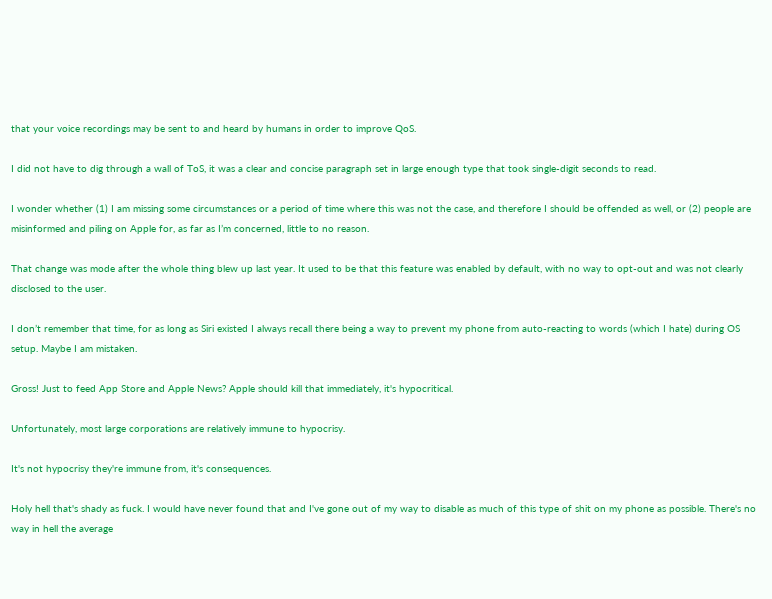that your voice recordings may be sent to and heard by humans in order to improve QoS.

I did not have to dig through a wall of ToS, it was a clear and concise paragraph set in large enough type that took single-digit seconds to read.

I wonder whether (1) I am missing some circumstances or a period of time where this was not the case, and therefore I should be offended as well, or (2) people are misinformed and piling on Apple for, as far as I’m concerned, little to no reason.

That change was mode after the whole thing blew up last year. It used to be that this feature was enabled by default, with no way to opt-out and was not clearly disclosed to the user.

I don’t remember that time, for as long as Siri existed I always recall there being a way to prevent my phone from auto-reacting to words (which I hate) during OS setup. Maybe I am mistaken.

Gross! Just to feed App Store and Apple News? Apple should kill that immediately, it's hypocritical.

Unfortunately, most large corporations are relatively immune to hypocrisy.

It's not hypocrisy they're immune from, it's consequences.

Holy hell that's shady as fuck. I would have never found that and I've gone out of my way to disable as much of this type of shit on my phone as possible. There's no way in hell the average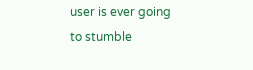user is ever going to stumble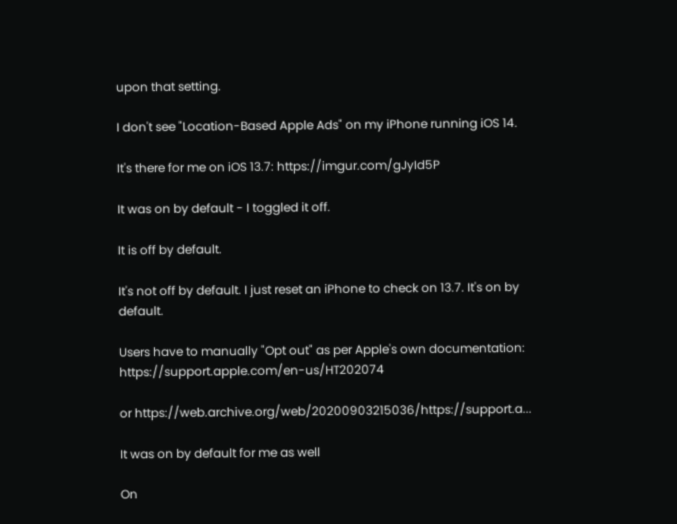upon that setting.

I don't see "Location-Based Apple Ads" on my iPhone running iOS 14.

It's there for me on iOS 13.7: https://imgur.com/gJyId5P

It was on by default - I toggled it off.

It is off by default.

It's not off by default. I just reset an iPhone to check on 13.7. It's on by default.

Users have to manually "Opt out" as per Apple's own documentation: https://support.apple.com/en-us/HT202074

or https://web.archive.org/web/20200903215036/https://support.a...

It was on by default for me as well

On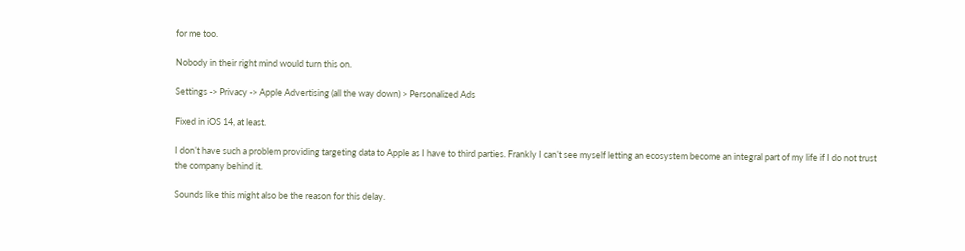for me too.

Nobody in their right mind would turn this on.

Settings -> Privacy -> Apple Advertising (all the way down) > Personalized Ads

Fixed in iOS 14, at least.

I don’t have such a problem providing targeting data to Apple as I have to third parties. Frankly I can’t see myself letting an ecosystem become an integral part of my life if I do not trust the company behind it.

Sounds like this might also be the reason for this delay.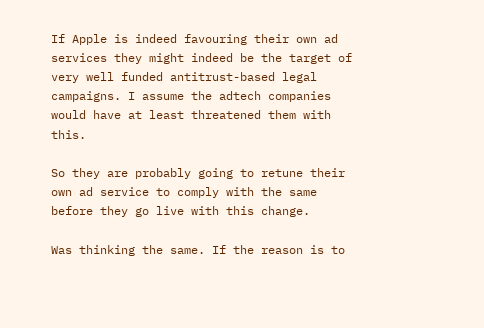If Apple is indeed favouring their own ad services they might indeed be the target of very well funded antitrust-based legal campaigns. I assume the adtech companies would have at least threatened them with this.

So they are probably going to retune their own ad service to comply with the same before they go live with this change.

Was thinking the same. If the reason is to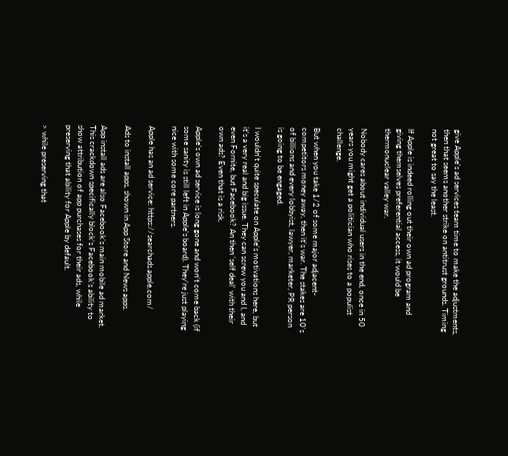give Apple's ad services team time to make the adjustments, then that seems another strike on antitrust grounds. Timing not great to say the least.

If Apple is indeed rolling out their own ad program and giving themselves preferential access, it would be thermonuclear valley war.

Nobody cares about individual users in the end, once in 50 years you might get a politician who rises to a populist challenge.

But when you take 1/2 of some major adjacent-competitors money away, then it's war. The stakes are 10's of billions and every lobbyist, lawyer, marketer, PR person is going to be engaged.

I wouldn't quite speculate on Apple's motivations here, but it's a very real and big issue. They can screw you and I, and even Fornite, but Facebook? An then 'self deal' with their own ads? Even that is a risk.

Apple’s own ad service is long gone and won’t come back (if some sanity is still left in Apple’s board). They’re just playing nice with some core partners.

Apple has an ad service: https://searchads.apple.com/

Ads to install apps, shown in App Store and News apps.

App install ads are also Facebook’s main mobile ad market. This crackdown specifically block’s Facebook’s ability to show attribution of app purchases for their ads, while preserving that ability for Apple by default.

> while preserving that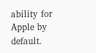ability for Apple by default.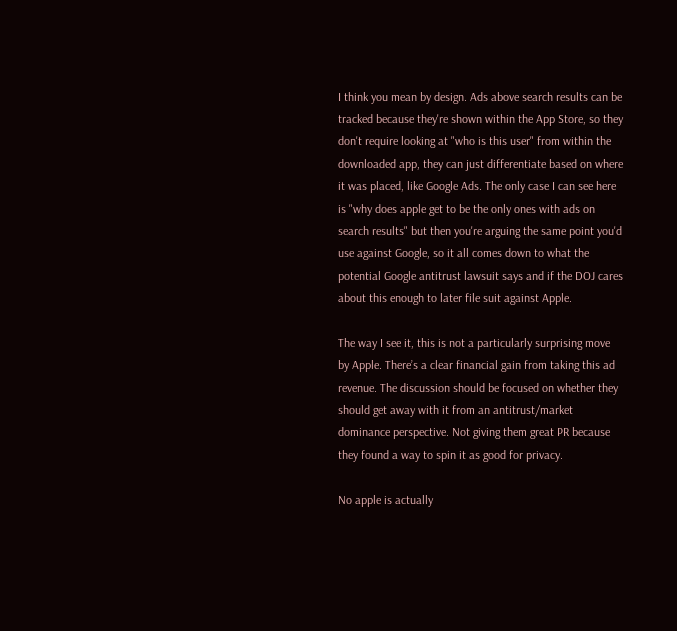I think you mean by design. Ads above search results can be tracked because they're shown within the App Store, so they don't require looking at "who is this user" from within the downloaded app, they can just differentiate based on where it was placed, like Google Ads. The only case I can see here is "why does apple get to be the only ones with ads on search results" but then you're arguing the same point you'd use against Google, so it all comes down to what the potential Google antitrust lawsuit says and if the DOJ cares about this enough to later file suit against Apple.

The way I see it, this is not a particularly surprising move by Apple. There’s a clear financial gain from taking this ad revenue. The discussion should be focused on whether they should get away with it from an antitrust/market dominance perspective. Not giving them great PR because they found a way to spin it as good for privacy.

No apple is actually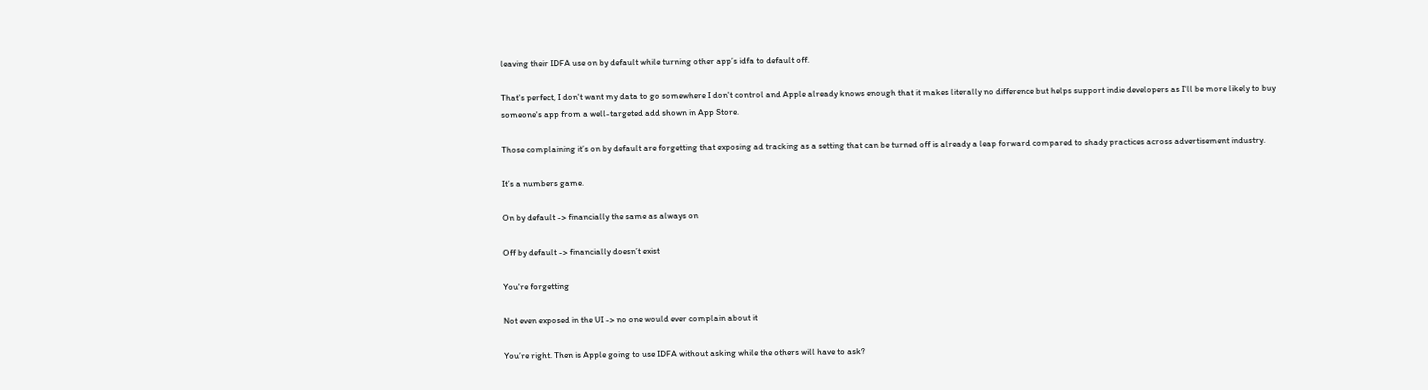leaving their IDFA use on by default while turning other app’s idfa to default off.

That's perfect, I don't want my data to go somewhere I don't control and Apple already knows enough that it makes literally no difference but helps support indie developers as I'll be more likely to buy someone's app from a well-targeted add shown in App Store.

Those complaining it’s on by default are forgetting that exposing ad tracking as a setting that can be turned off is already a leap forward compared to shady practices across advertisement industry.

It’s a numbers game.

On by default -> financially the same as always on

Off by default -> financially doesn’t exist

You're forgetting

Not even exposed in the UI -> no one would ever complain about it

You’re right. Then is Apple going to use IDFA without asking while the others will have to ask?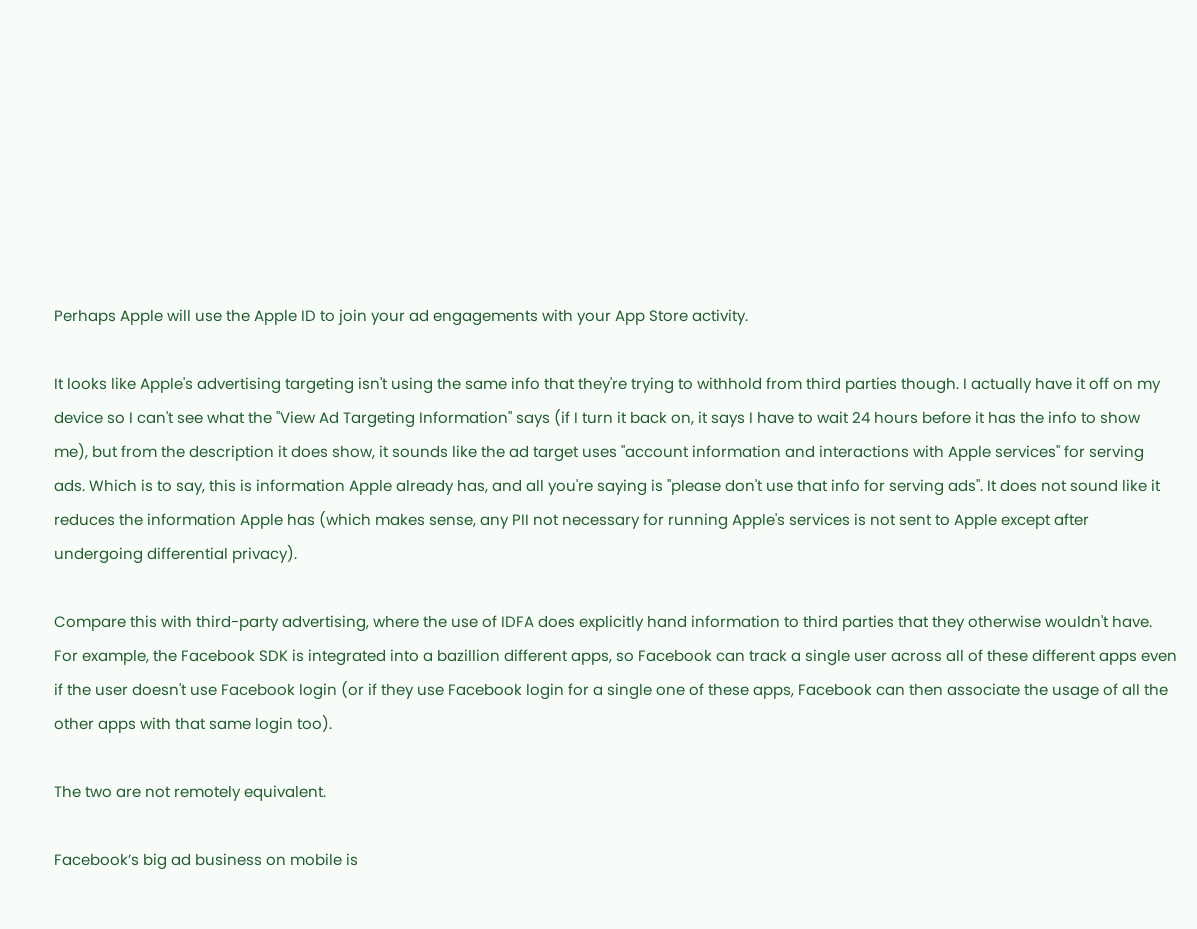Perhaps Apple will use the Apple ID to join your ad engagements with your App Store activity.

It looks like Apple's advertising targeting isn't using the same info that they're trying to withhold from third parties though. I actually have it off on my device so I can't see what the "View Ad Targeting Information" says (if I turn it back on, it says I have to wait 24 hours before it has the info to show me), but from the description it does show, it sounds like the ad target uses "account information and interactions with Apple services" for serving ads. Which is to say, this is information Apple already has, and all you're saying is "please don't use that info for serving ads". It does not sound like it reduces the information Apple has (which makes sense, any PII not necessary for running Apple's services is not sent to Apple except after undergoing differential privacy).

Compare this with third-party advertising, where the use of IDFA does explicitly hand information to third parties that they otherwise wouldn't have. For example, the Facebook SDK is integrated into a bazillion different apps, so Facebook can track a single user across all of these different apps even if the user doesn't use Facebook login (or if they use Facebook login for a single one of these apps, Facebook can then associate the usage of all the other apps with that same login too).

The two are not remotely equivalent.

Facebook’s big ad business on mobile is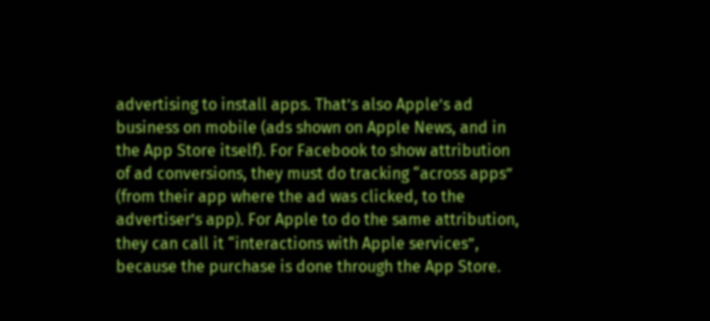advertising to install apps. That’s also Apple’s ad business on mobile (ads shown on Apple News, and in the App Store itself). For Facebook to show attribution of ad conversions, they must do tracking “across apps” (from their app where the ad was clicked, to the advertiser’s app). For Apple to do the same attribution, they can call it “interactions with Apple services”, because the purchase is done through the App Store.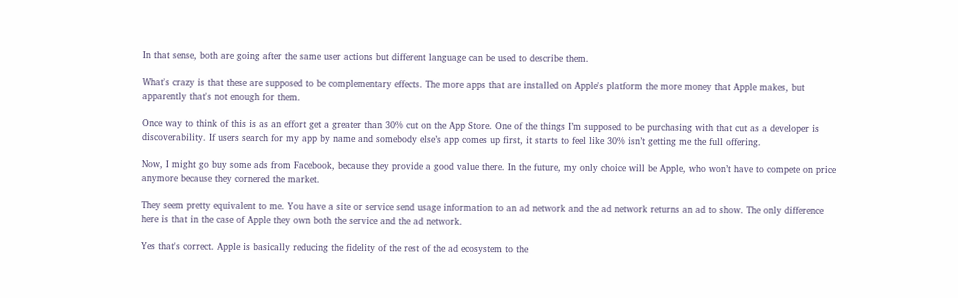In that sense, both are going after the same user actions but different language can be used to describe them.

What's crazy is that these are supposed to be complementary effects. The more apps that are installed on Apple's platform the more money that Apple makes, but apparently that's not enough for them.

Once way to think of this is as an effort get a greater than 30% cut on the App Store. One of the things I’m supposed to be purchasing with that cut as a developer is discoverability. If users search for my app by name and somebody else’s app comes up first, it starts to feel like 30% isn’t getting me the full offering.

Now, I might go buy some ads from Facebook, because they provide a good value there. In the future, my only choice will be Apple, who won’t have to compete on price anymore because they cornered the market.

They seem pretty equivalent to me. You have a site or service send usage information to an ad network and the ad network returns an ad to show. The only difference here is that in the case of Apple they own both the service and the ad network.

Yes that's correct. Apple is basically reducing the fidelity of the rest of the ad ecosystem to the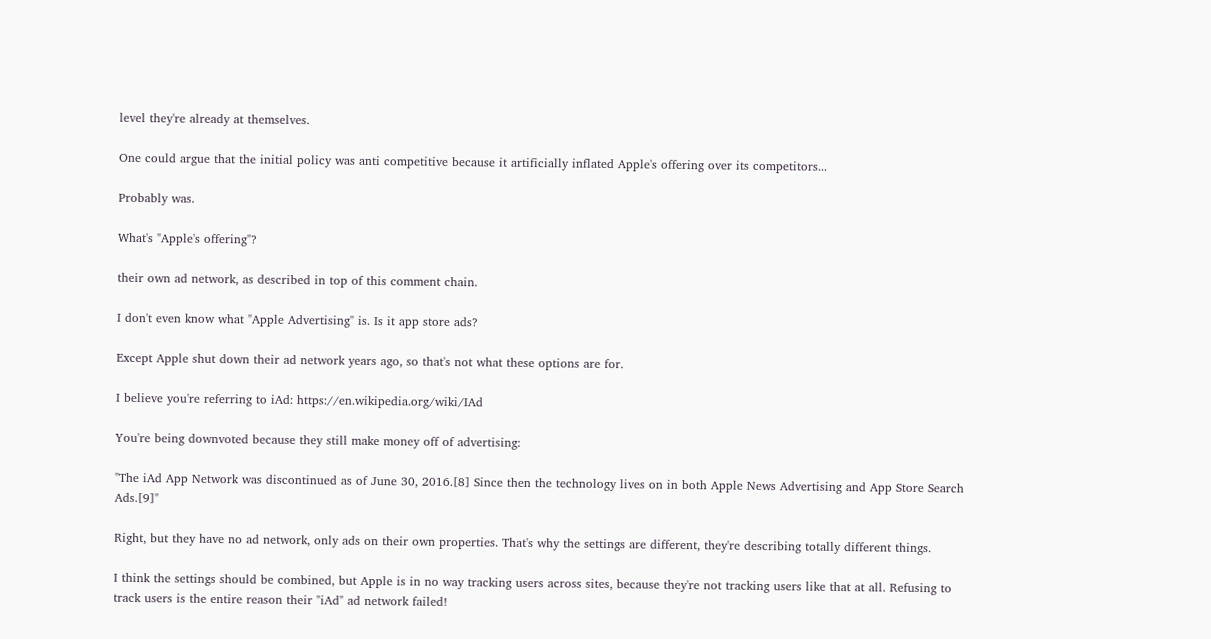level they're already at themselves.

One could argue that the initial policy was anti competitive because it artificially inflated Apple's offering over its competitors...

Probably was.

What's "Apple's offering"?

their own ad network, as described in top of this comment chain.

I don't even know what "Apple Advertising" is. Is it app store ads?

Except Apple shut down their ad network years ago, so that's not what these options are for.

I believe you're referring to iAd: https://en.wikipedia.org/wiki/IAd

You're being downvoted because they still make money off of advertising:

"The iAd App Network was discontinued as of June 30, 2016.[8] Since then the technology lives on in both Apple News Advertising and App Store Search Ads.[9]"

Right, but they have no ad network, only ads on their own properties. That's why the settings are different, they're describing totally different things.

I think the settings should be combined, but Apple is in no way tracking users across sites, because they're not tracking users like that at all. Refusing to track users is the entire reason their "iAd" ad network failed!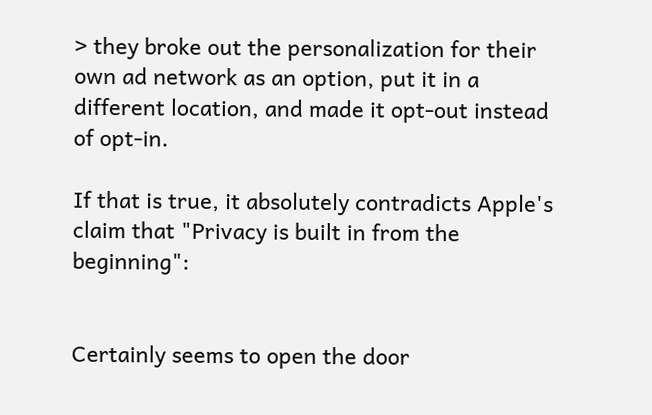> they broke out the personalization for their own ad network as an option, put it in a different location, and made it opt-out instead of opt-in.

If that is true, it absolutely contradicts Apple's claim that "Privacy is built in from the beginning":


Certainly seems to open the door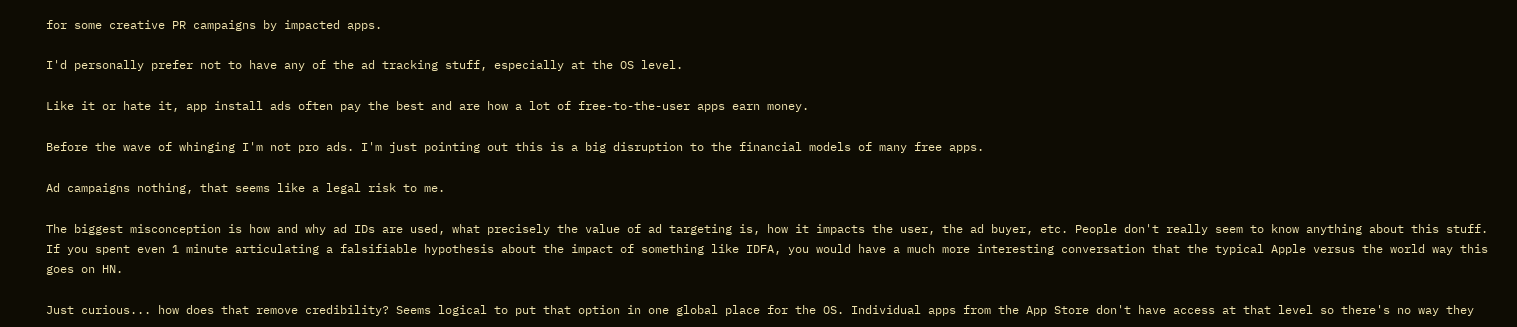for some creative PR campaigns by impacted apps.

I'd personally prefer not to have any of the ad tracking stuff, especially at the OS level.

Like it or hate it, app install ads often pay the best and are how a lot of free-to-the-user apps earn money.

Before the wave of whinging I'm not pro ads. I'm just pointing out this is a big disruption to the financial models of many free apps.

Ad campaigns nothing, that seems like a legal risk to me.

The biggest misconception is how and why ad IDs are used, what precisely the value of ad targeting is, how it impacts the user, the ad buyer, etc. People don't really seem to know anything about this stuff. If you spent even 1 minute articulating a falsifiable hypothesis about the impact of something like IDFA, you would have a much more interesting conversation that the typical Apple versus the world way this goes on HN.

Just curious... how does that remove credibility? Seems logical to put that option in one global place for the OS. Individual apps from the App Store don't have access at that level so there's no way they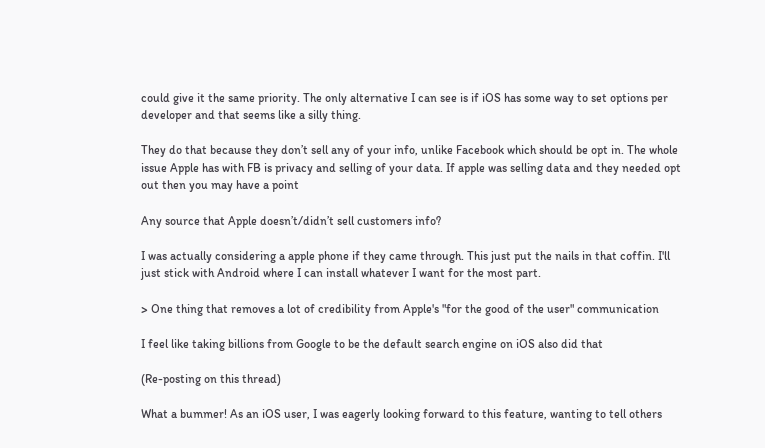could give it the same priority. The only alternative I can see is if iOS has some way to set options per developer and that seems like a silly thing.

They do that because they don’t sell any of your info, unlike Facebook which should be opt in. The whole issue Apple has with FB is privacy and selling of your data. If apple was selling data and they needed opt out then you may have a point

Any source that Apple doesn’t/didn’t sell customers info?

I was actually considering a apple phone if they came through. This just put the nails in that coffin. I'll just stick with Android where I can install whatever I want for the most part.

> One thing that removes a lot of credibility from Apple's "for the good of the user" communication

I feel like taking billions from Google to be the default search engine on iOS also did that

(Re-posting on this thread)

What a bummer! As an iOS user, I was eagerly looking forward to this feature, wanting to tell others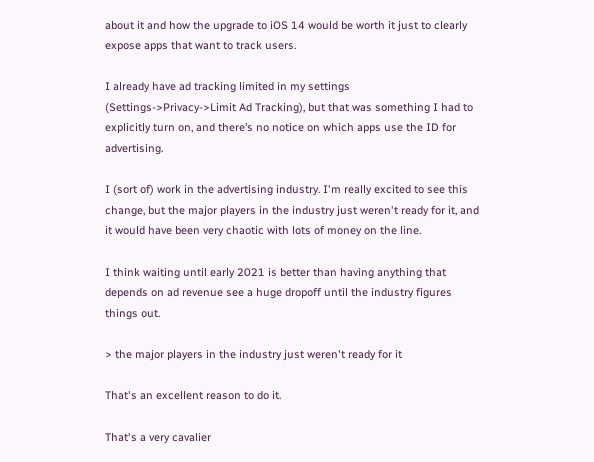about it and how the upgrade to iOS 14 would be worth it just to clearly expose apps that want to track users.

I already have ad tracking limited in my settings (Settings->Privacy->Limit Ad Tracking), but that was something I had to explicitly turn on, and there’s no notice on which apps use the ID for advertising.

I (sort of) work in the advertising industry. I'm really excited to see this change, but the major players in the industry just weren't ready for it, and it would have been very chaotic with lots of money on the line.

I think waiting until early 2021 is better than having anything that depends on ad revenue see a huge dropoff until the industry figures things out.

> the major players in the industry just weren't ready for it

That's an excellent reason to do it.

That's a very cavalier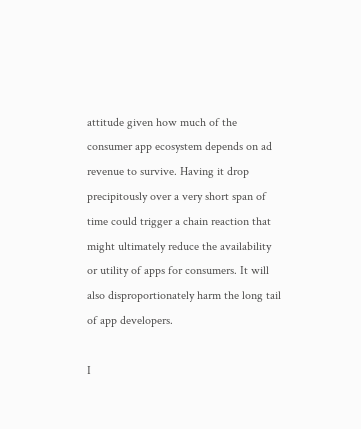attitude given how much of the consumer app ecosystem depends on ad revenue to survive. Having it drop precipitously over a very short span of time could trigger a chain reaction that might ultimately reduce the availability or utility of apps for consumers. It will also disproportionately harm the long tail of app developers.

I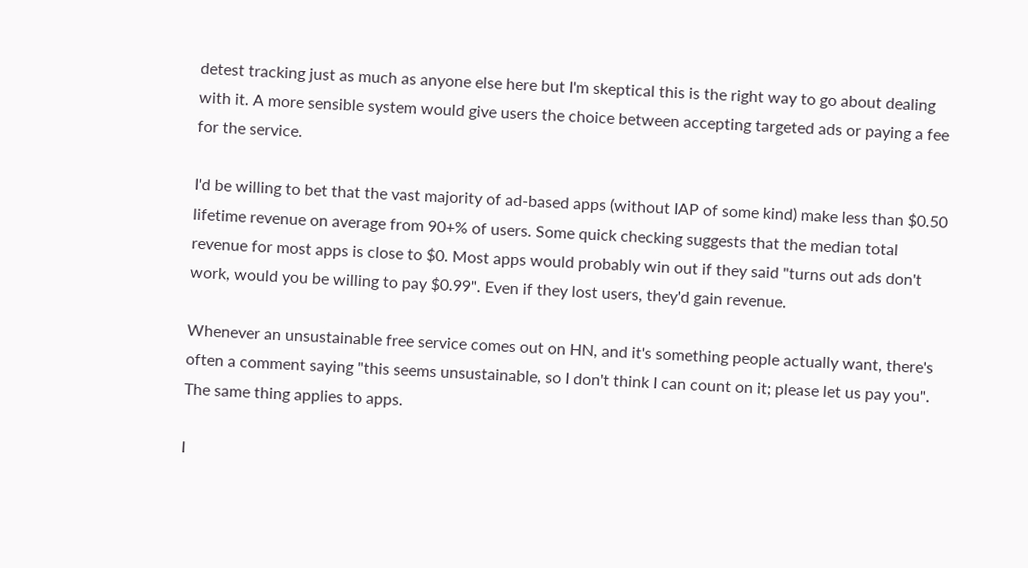detest tracking just as much as anyone else here but I'm skeptical this is the right way to go about dealing with it. A more sensible system would give users the choice between accepting targeted ads or paying a fee for the service.

I'd be willing to bet that the vast majority of ad-based apps (without IAP of some kind) make less than $0.50 lifetime revenue on average from 90+% of users. Some quick checking suggests that the median total revenue for most apps is close to $0. Most apps would probably win out if they said "turns out ads don't work, would you be willing to pay $0.99". Even if they lost users, they'd gain revenue.

Whenever an unsustainable free service comes out on HN, and it's something people actually want, there's often a comment saying "this seems unsustainable, so I don't think I can count on it; please let us pay you". The same thing applies to apps.

I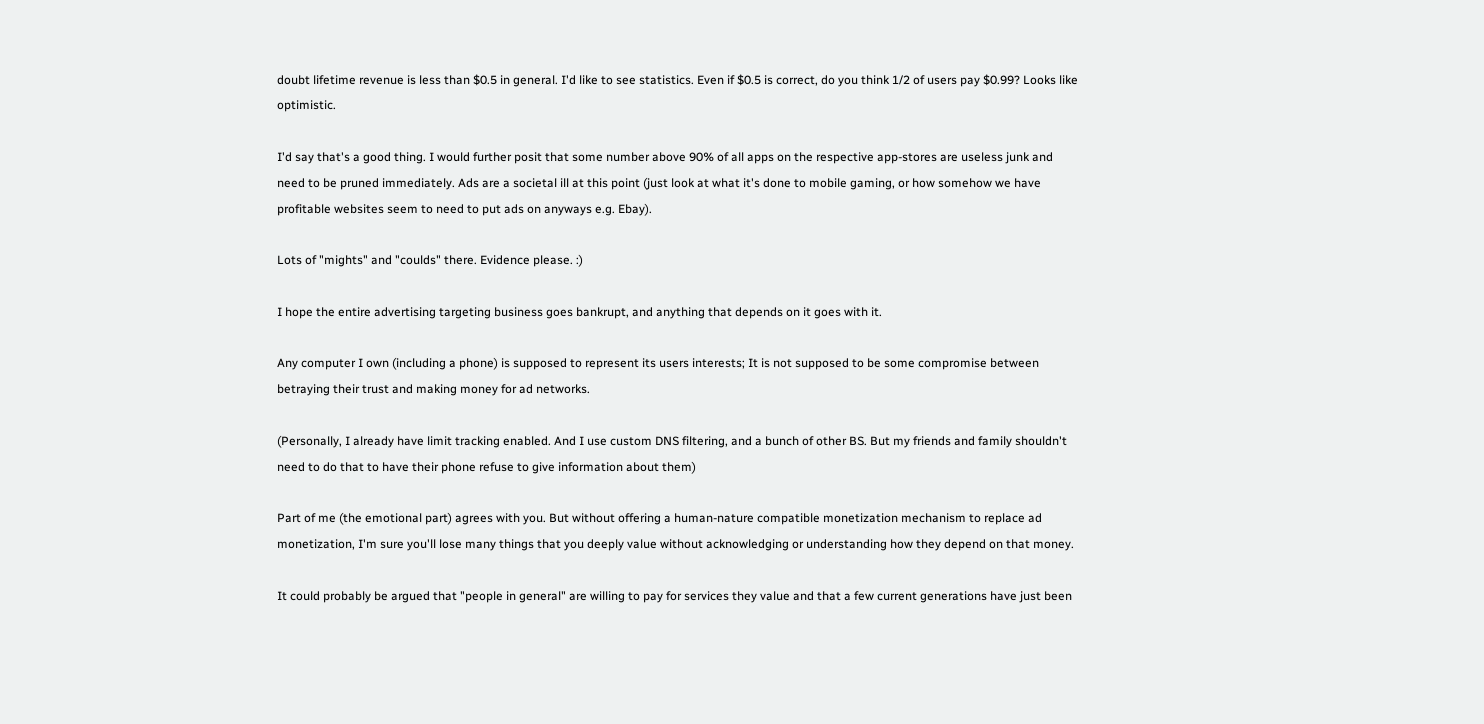doubt lifetime revenue is less than $0.5 in general. I'd like to see statistics. Even if $0.5 is correct, do you think 1/2 of users pay $0.99? Looks like optimistic.

I'd say that's a good thing. I would further posit that some number above 90% of all apps on the respective app-stores are useless junk and need to be pruned immediately. Ads are a societal ill at this point (just look at what it's done to mobile gaming, or how somehow we have profitable websites seem to need to put ads on anyways e.g. Ebay).

Lots of "mights" and "coulds" there. Evidence please. :)

I hope the entire advertising targeting business goes bankrupt, and anything that depends on it goes with it.

Any computer I own (including a phone) is supposed to represent its users interests; It is not supposed to be some compromise between betraying their trust and making money for ad networks.

(Personally, I already have limit tracking enabled. And I use custom DNS filtering, and a bunch of other BS. But my friends and family shouldn't need to do that to have their phone refuse to give information about them)

Part of me (the emotional part) agrees with you. But without offering a human-nature compatible monetization mechanism to replace ad monetization, I'm sure you'll lose many things that you deeply value without acknowledging or understanding how they depend on that money.

It could probably be argued that "people in general" are willing to pay for services they value and that a few current generations have just been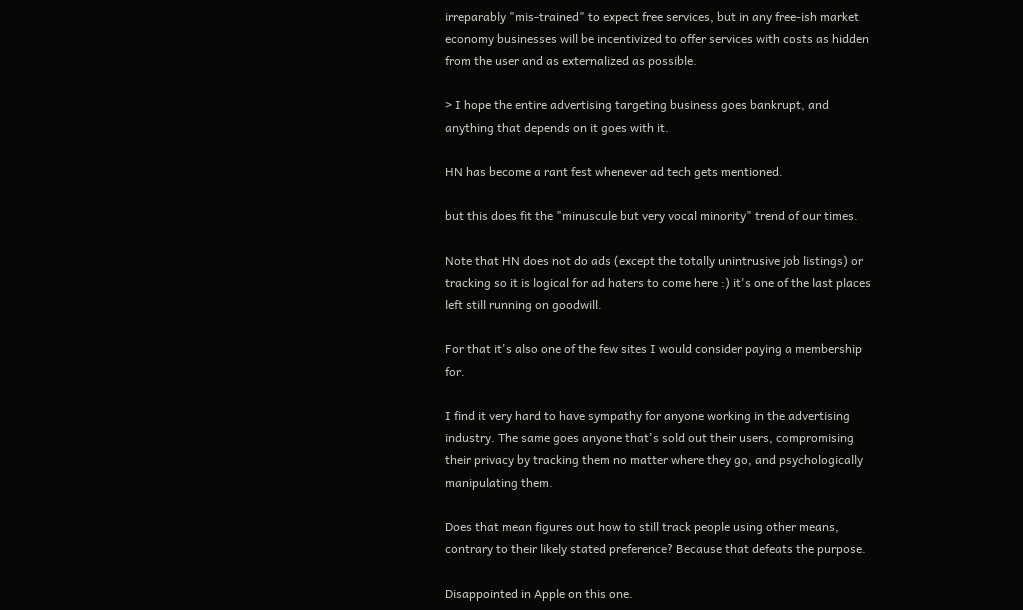irreparably "mis-trained" to expect free services, but in any free-ish market economy businesses will be incentivized to offer services with costs as hidden from the user and as externalized as possible.

> I hope the entire advertising targeting business goes bankrupt, and anything that depends on it goes with it.

HN has become a rant fest whenever ad tech gets mentioned.

but this does fit the "minuscule but very vocal minority" trend of our times.

Note that HN does not do ads (except the totally unintrusive job listings) or tracking so it is logical for ad haters to come here :) it's one of the last places left still running on goodwill.

For that it's also one of the few sites I would consider paying a membership for.

I find it very hard to have sympathy for anyone working in the advertising industry. The same goes anyone that's sold out their users, compromising their privacy by tracking them no matter where they go, and psychologically manipulating them.

Does that mean figures out how to still track people using other means, contrary to their likely stated preference? Because that defeats the purpose.

Disappointed in Apple on this one.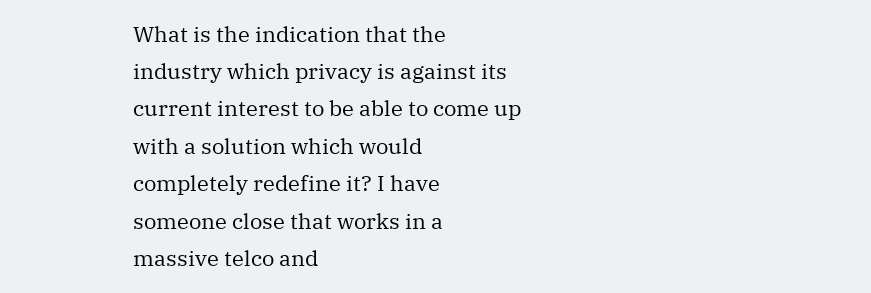What is the indication that the industry which privacy is against its current interest to be able to come up with a solution which would completely redefine it? I have someone close that works in a massive telco and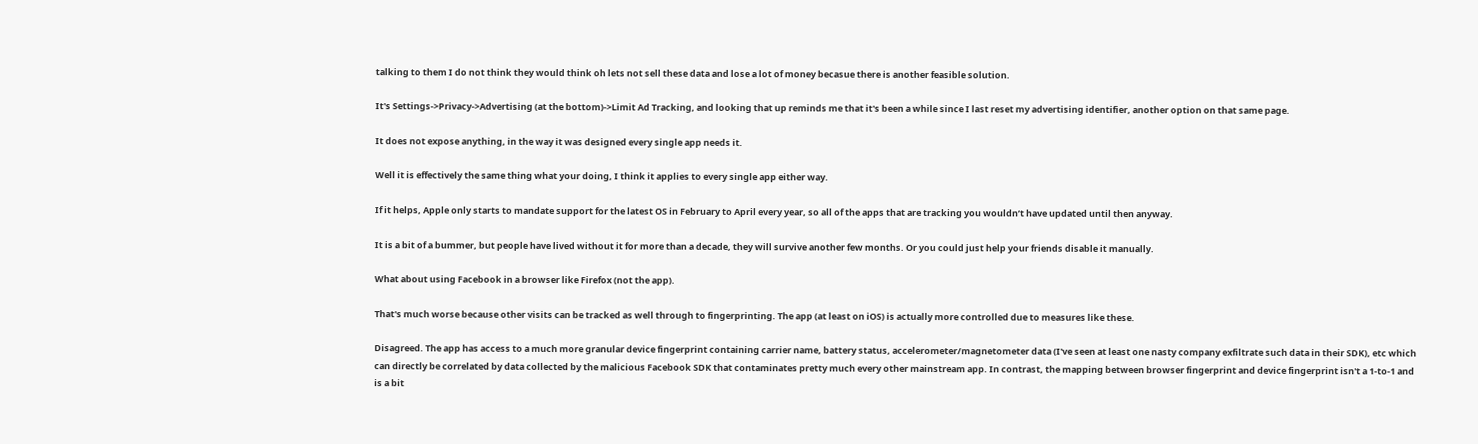talking to them I do not think they would think oh lets not sell these data and lose a lot of money becasue there is another feasible solution.

It's Settings->Privacy->Advertising (at the bottom)->Limit Ad Tracking, and looking that up reminds me that it's been a while since I last reset my advertising identifier, another option on that same page.

It does not expose anything, in the way it was designed every single app needs it.

Well it is effectively the same thing what your doing, I think it applies to every single app either way.

If it helps, Apple only starts to mandate support for the latest OS in February to April every year, so all of the apps that are tracking you wouldn’t have updated until then anyway.

It is a bit of a bummer, but people have lived without it for more than a decade, they will survive another few months. Or you could just help your friends disable it manually.

What about using Facebook in a browser like Firefox (not the app).

That's much worse because other visits can be tracked as well through to fingerprinting. The app (at least on iOS) is actually more controlled due to measures like these.

Disagreed. The app has access to a much more granular device fingerprint containing carrier name, battery status, accelerometer/magnetometer data (I've seen at least one nasty company exfiltrate such data in their SDK), etc which can directly be correlated by data collected by the malicious Facebook SDK that contaminates pretty much every other mainstream app. In contrast, the mapping between browser fingerprint and device fingerprint isn't a 1-to-1 and is a bit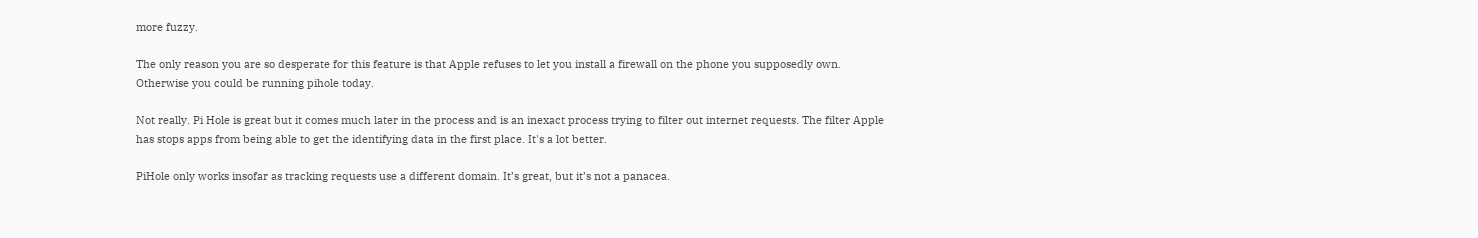more fuzzy.

The only reason you are so desperate for this feature is that Apple refuses to let you install a firewall on the phone you supposedly own. Otherwise you could be running pihole today.

Not really. Pi Hole is great but it comes much later in the process and is an inexact process trying to filter out internet requests. The filter Apple has stops apps from being able to get the identifying data in the first place. It's a lot better.

PiHole only works insofar as tracking requests use a different domain. It’s great, but it’s not a panacea.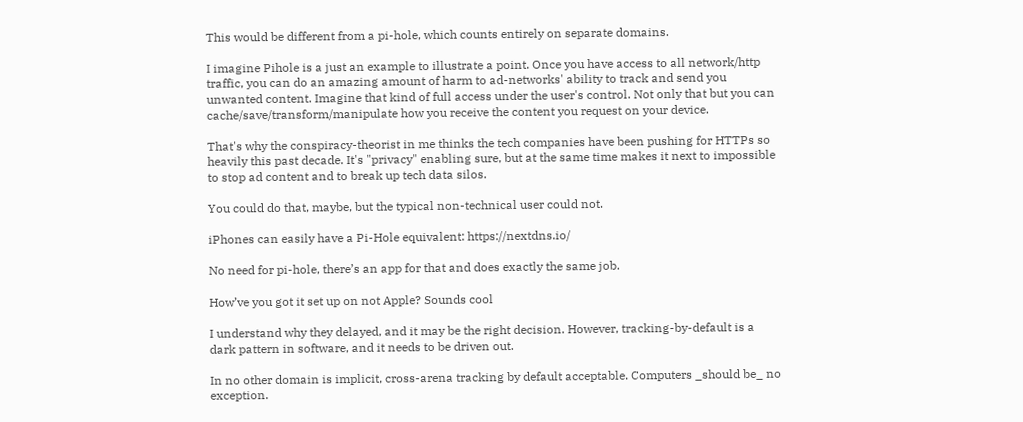This would be different from a pi-hole, which counts entirely on separate domains.

I imagine Pihole is a just an example to illustrate a point. Once you have access to all network/http traffic, you can do an amazing amount of harm to ad-networks' ability to track and send you unwanted content. Imagine that kind of full access under the user's control. Not only that but you can cache/save/transform/manipulate how you receive the content you request on your device.

That's why the conspiracy-theorist in me thinks the tech companies have been pushing for HTTPs so heavily this past decade. It's "privacy" enabling sure, but at the same time makes it next to impossible to stop ad content and to break up tech data silos.

You could do that, maybe, but the typical non-technical user could not.

iPhones can easily have a Pi-Hole equivalent: https://nextdns.io/

No need for pi-hole, there’s an app for that and does exactly the same job.

How’ve you got it set up on not Apple? Sounds cool

I understand why they delayed, and it may be the right decision. However, tracking-by-default is a dark pattern in software, and it needs to be driven out.

In no other domain is implicit, cross-arena tracking by default acceptable. Computers _should be_ no exception.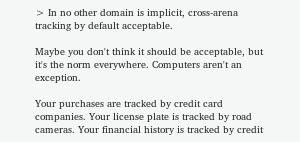> In no other domain is implicit, cross-arena tracking by default acceptable.

Maybe you don't think it should be acceptable, but it's the norm everywhere. Computers aren't an exception.

Your purchases are tracked by credit card companies. Your license plate is tracked by road cameras. Your financial history is tracked by credit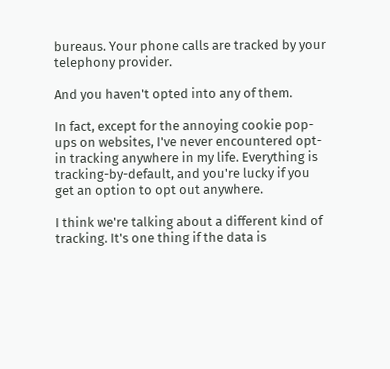bureaus. Your phone calls are tracked by your telephony provider.

And you haven't opted into any of them.

In fact, except for the annoying cookie pop-ups on websites, I've never encountered opt-in tracking anywhere in my life. Everything is tracking-by-default, and you're lucky if you get an option to opt out anywhere.

I think we're talking about a different kind of tracking. It's one thing if the data is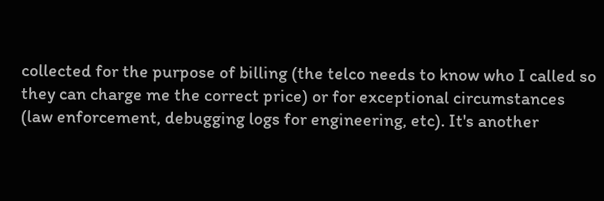collected for the purpose of billing (the telco needs to know who I called so they can charge me the correct price) or for exceptional circumstances (law enforcement, debugging logs for engineering, etc). It's another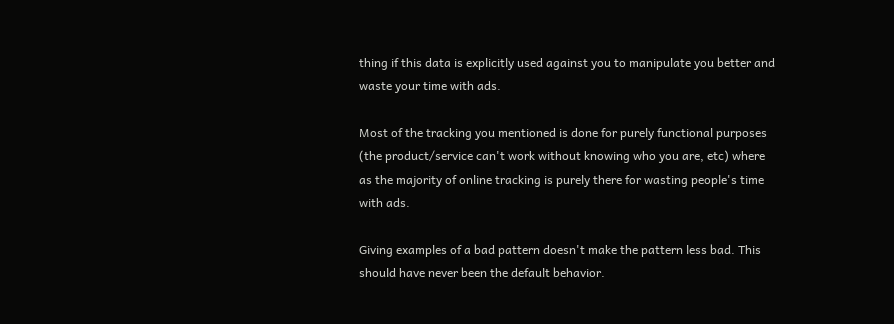thing if this data is explicitly used against you to manipulate you better and waste your time with ads.

Most of the tracking you mentioned is done for purely functional purposes (the product/service can't work without knowing who you are, etc) where as the majority of online tracking is purely there for wasting people's time with ads.

Giving examples of a bad pattern doesn't make the pattern less bad. This should have never been the default behavior.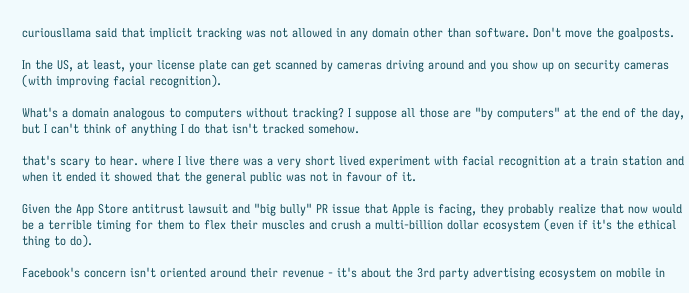curiousllama said that implicit tracking was not allowed in any domain other than software. Don't move the goalposts.

In the US, at least, your license plate can get scanned by cameras driving around and you show up on security cameras (with improving facial recognition).

What's a domain analogous to computers without tracking? I suppose all those are "by computers" at the end of the day, but I can't think of anything I do that isn't tracked somehow.

that's scary to hear. where I live there was a very short lived experiment with facial recognition at a train station and when it ended it showed that the general public was not in favour of it.

Given the App Store antitrust lawsuit and "big bully" PR issue that Apple is facing, they probably realize that now would be a terrible timing for them to flex their muscles and crush a multi-billion dollar ecosystem (even if it's the ethical thing to do).

Facebook's concern isn't oriented around their revenue - it's about the 3rd party advertising ecosystem on mobile in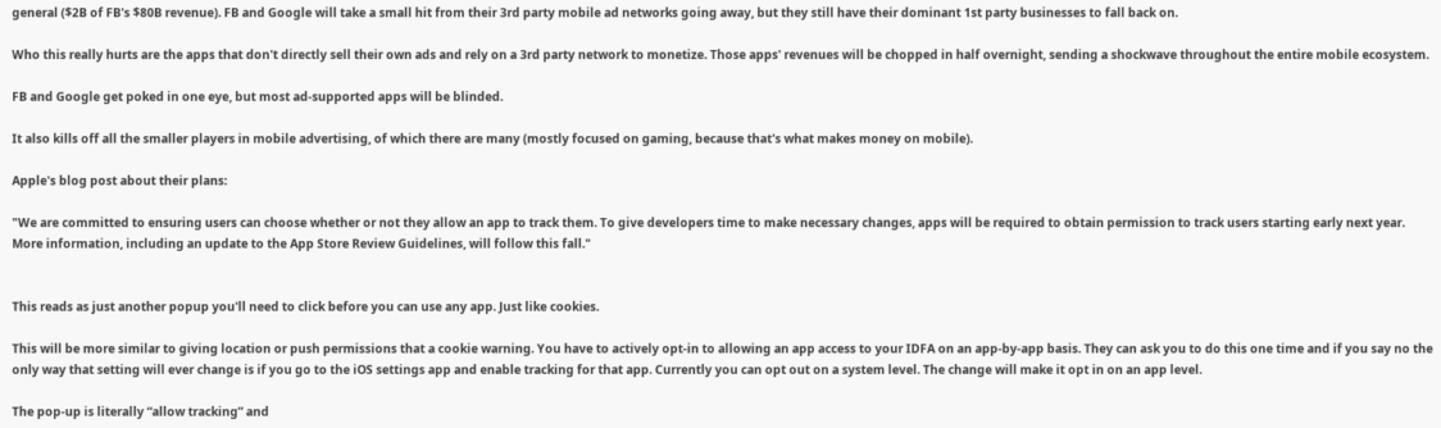general ($2B of FB's $80B revenue). FB and Google will take a small hit from their 3rd party mobile ad networks going away, but they still have their dominant 1st party businesses to fall back on.

Who this really hurts are the apps that don't directly sell their own ads and rely on a 3rd party network to monetize. Those apps' revenues will be chopped in half overnight, sending a shockwave throughout the entire mobile ecosystem.

FB and Google get poked in one eye, but most ad-supported apps will be blinded.

It also kills off all the smaller players in mobile advertising, of which there are many (mostly focused on gaming, because that's what makes money on mobile).

Apple's blog post about their plans:

"We are committed to ensuring users can choose whether or not they allow an app to track them. To give developers time to make necessary changes, apps will be required to obtain permission to track users starting early next year. More information, including an update to the App Store Review Guidelines, will follow this fall."


This reads as just another popup you'll need to click before you can use any app. Just like cookies.

This will be more similar to giving location or push permissions that a cookie warning. You have to actively opt-in to allowing an app access to your IDFA on an app-by-app basis. They can ask you to do this one time and if you say no the only way that setting will ever change is if you go to the iOS settings app and enable tracking for that app. Currently you can opt out on a system level. The change will make it opt in on an app level.

The pop-up is literally “allow tracking” and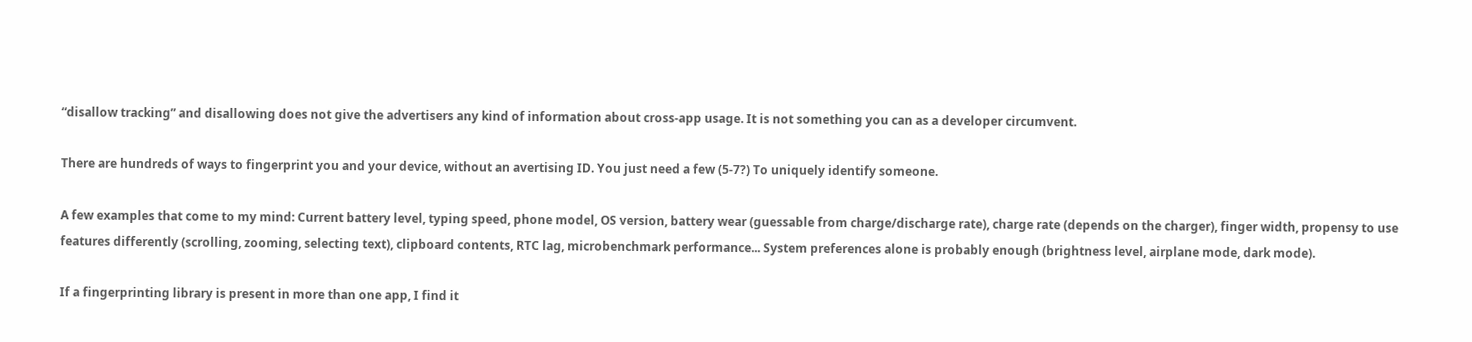“disallow tracking” and disallowing does not give the advertisers any kind of information about cross-app usage. It is not something you can as a developer circumvent.

There are hundreds of ways to fingerprint you and your device, without an avertising ID. You just need a few (5-7?) To uniquely identify someone.

A few examples that come to my mind: Current battery level, typing speed, phone model, OS version, battery wear (guessable from charge/discharge rate), charge rate (depends on the charger), finger width, propensy to use features differently (scrolling, zooming, selecting text), clipboard contents, RTC lag, microbenchmark performance... System preferences alone is probably enough (brightness level, airplane mode, dark mode).

If a fingerprinting library is present in more than one app, I find it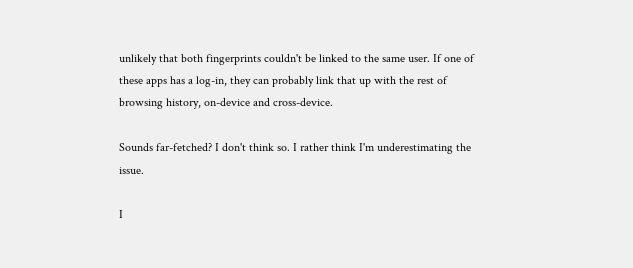unlikely that both fingerprints couldn't be linked to the same user. If one of these apps has a log-in, they can probably link that up with the rest of browsing history, on-device and cross-device.

Sounds far-fetched? I don't think so. I rather think I'm underestimating the issue.

I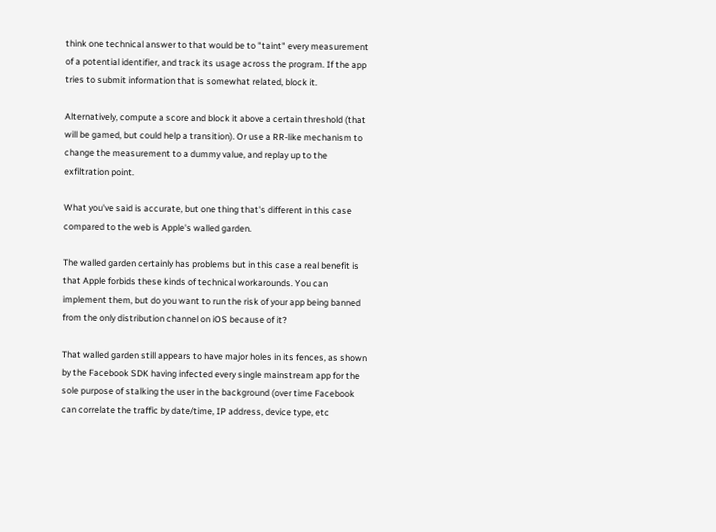think one technical answer to that would be to "taint" every measurement of a potential identifier, and track its usage across the program. If the app tries to submit information that is somewhat related, block it.

Alternatively, compute a score and block it above a certain threshold (that will be gamed, but could help a transition). Or use a RR-like mechanism to change the measurement to a dummy value, and replay up to the exfiltration point.

What you've said is accurate, but one thing that's different in this case compared to the web is Apple's walled garden.

The walled garden certainly has problems but in this case a real benefit is that Apple forbids these kinds of technical workarounds. You can implement them, but do you want to run the risk of your app being banned from the only distribution channel on iOS because of it?

That walled garden still appears to have major holes in its fences, as shown by the Facebook SDK having infected every single mainstream app for the sole purpose of stalking the user in the background (over time Facebook can correlate the traffic by date/time, IP address, device type, etc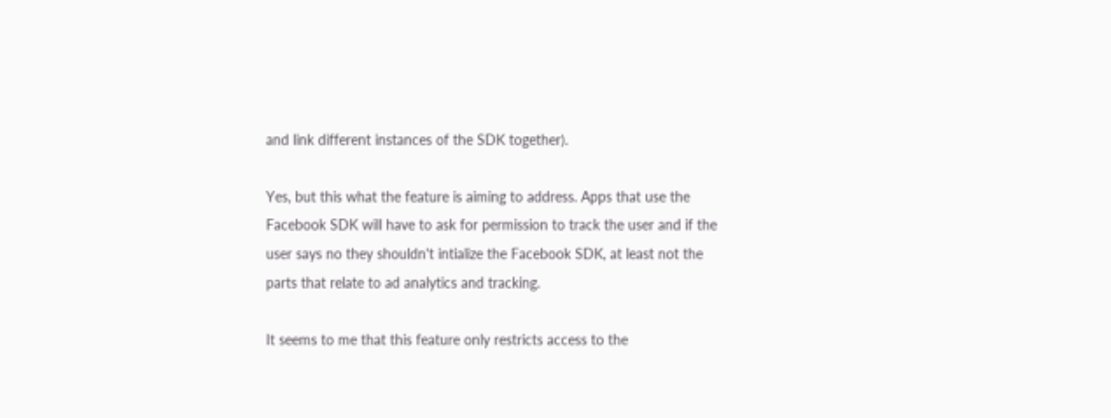and link different instances of the SDK together).

Yes, but this what the feature is aiming to address. Apps that use the Facebook SDK will have to ask for permission to track the user and if the user says no they shouldn't intialize the Facebook SDK, at least not the parts that relate to ad analytics and tracking.

It seems to me that this feature only restricts access to the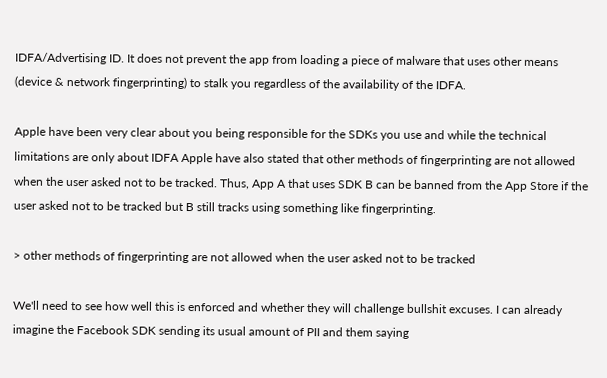IDFA/Advertising ID. It does not prevent the app from loading a piece of malware that uses other means (device & network fingerprinting) to stalk you regardless of the availability of the IDFA.

Apple have been very clear about you being responsible for the SDKs you use and while the technical limitations are only about IDFA Apple have also stated that other methods of fingerprinting are not allowed when the user asked not to be tracked. Thus, App A that uses SDK B can be banned from the App Store if the user asked not to be tracked but B still tracks using something like fingerprinting.

> other methods of fingerprinting are not allowed when the user asked not to be tracked

We'll need to see how well this is enforced and whether they will challenge bullshit excuses. I can already imagine the Facebook SDK sending its usual amount of PII and them saying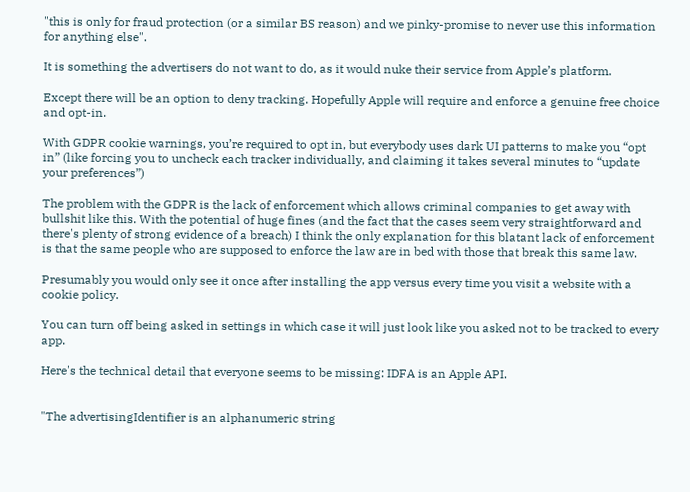"this is only for fraud protection (or a similar BS reason) and we pinky-promise to never use this information for anything else".

It is something the advertisers do not want to do, as it would nuke their service from Apple’s platform.

Except there will be an option to deny tracking. Hopefully Apple will require and enforce a genuine free choice and opt-in.

With GDPR cookie warnings, you’re required to opt in, but everybody uses dark UI patterns to make you “opt in” (like forcing you to uncheck each tracker individually, and claiming it takes several minutes to “update your preferences”)

The problem with the GDPR is the lack of enforcement which allows criminal companies to get away with bullshit like this. With the potential of huge fines (and the fact that the cases seem very straightforward and there's plenty of strong evidence of a breach) I think the only explanation for this blatant lack of enforcement is that the same people who are supposed to enforce the law are in bed with those that break this same law.

Presumably you would only see it once after installing the app versus every time you visit a website with a cookie policy.

You can turn off being asked in settings in which case it will just look like you asked not to be tracked to every app.

Here's the technical detail that everyone seems to be missing: IDFA is an Apple API.


"The advertisingIdentifier is an alphanumeric string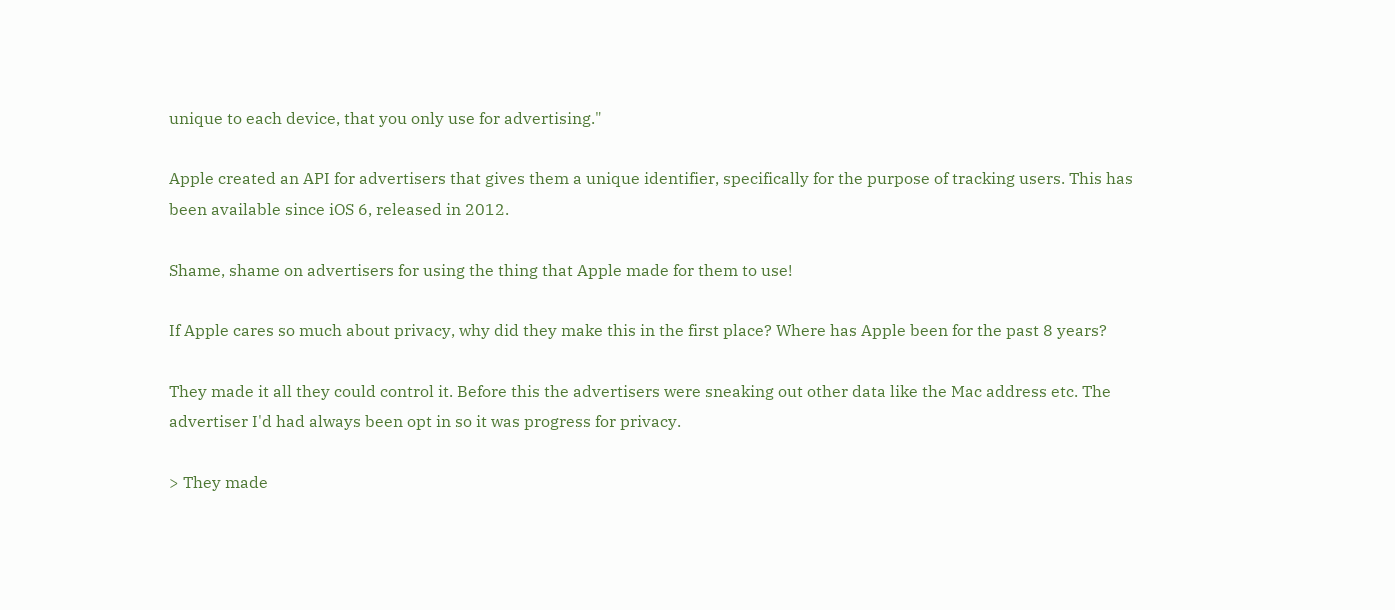unique to each device, that you only use for advertising."

Apple created an API for advertisers that gives them a unique identifier, specifically for the purpose of tracking users. This has been available since iOS 6, released in 2012.

Shame, shame on advertisers for using the thing that Apple made for them to use!

If Apple cares so much about privacy, why did they make this in the first place? Where has Apple been for the past 8 years?

They made it all they could control it. Before this the advertisers were sneaking out other data like the Mac address etc. The advertiser I'd had always been opt in so it was progress for privacy.

> They made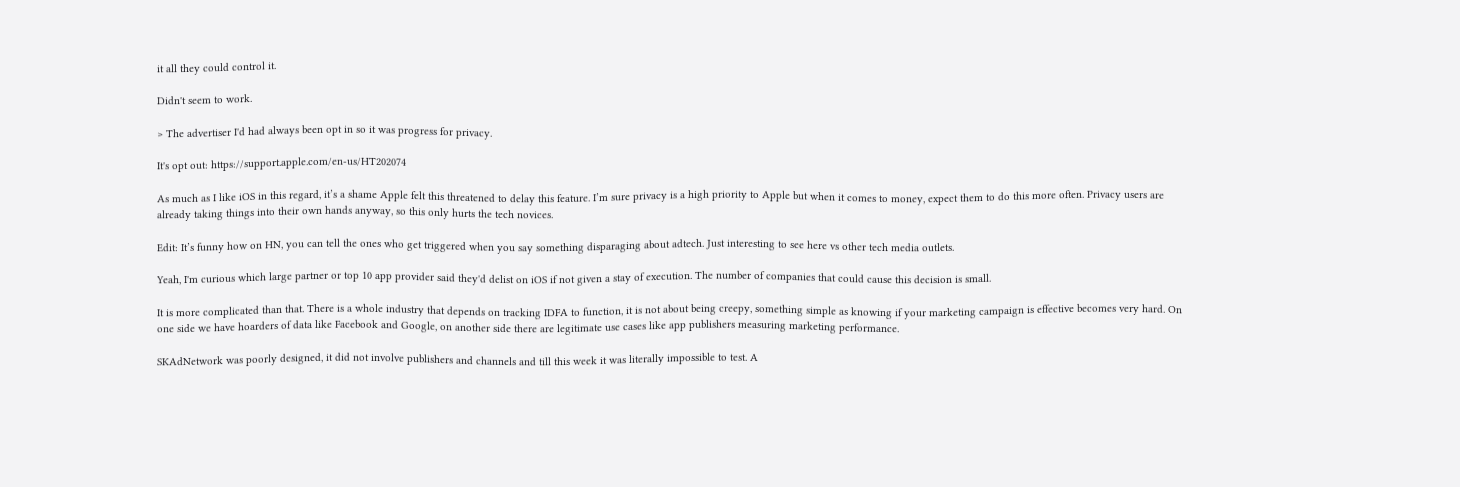it all they could control it.

Didn't seem to work.

> The advertiser I'd had always been opt in so it was progress for privacy.

It's opt out: https://support.apple.com/en-us/HT202074

As much as I like iOS in this regard, it’s a shame Apple felt this threatened to delay this feature. I’m sure privacy is a high priority to Apple but when it comes to money, expect them to do this more often. Privacy users are already taking things into their own hands anyway, so this only hurts the tech novices.

Edit: It’s funny how on HN, you can tell the ones who get triggered when you say something disparaging about adtech. Just interesting to see here vs other tech media outlets.

Yeah, I'm curious which large partner or top 10 app provider said they'd delist on iOS if not given a stay of execution. The number of companies that could cause this decision is small.

It is more complicated than that. There is a whole industry that depends on tracking IDFA to function, it is not about being creepy, something simple as knowing if your marketing campaign is effective becomes very hard. On one side we have hoarders of data like Facebook and Google, on another side there are legitimate use cases like app publishers measuring marketing performance.

SKAdNetwork was poorly designed, it did not involve publishers and channels and till this week it was literally impossible to test. A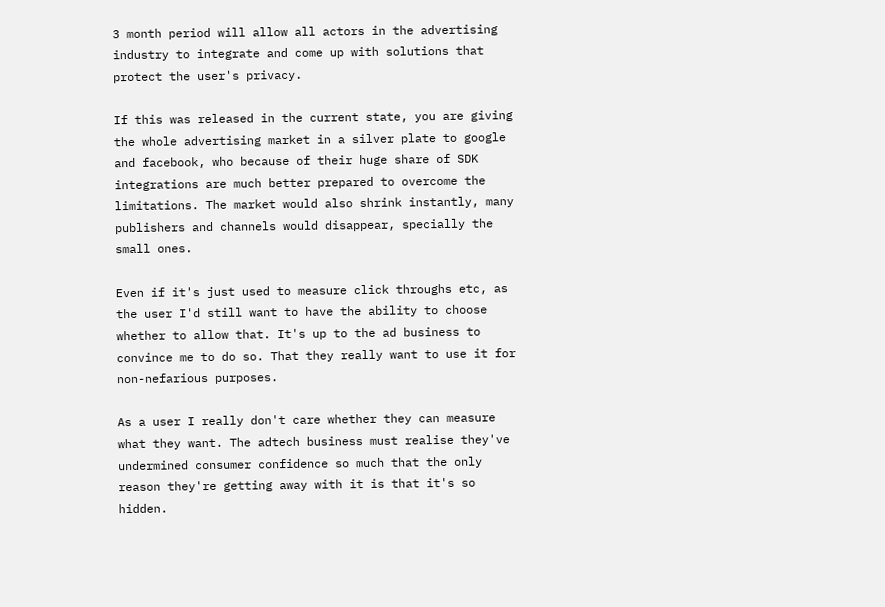3 month period will allow all actors in the advertising industry to integrate and come up with solutions that protect the user's privacy.

If this was released in the current state, you are giving the whole advertising market in a silver plate to google and facebook, who because of their huge share of SDK integrations are much better prepared to overcome the limitations. The market would also shrink instantly, many publishers and channels would disappear, specially the small ones.

Even if it's just used to measure click throughs etc, as the user I'd still want to have the ability to choose whether to allow that. It's up to the ad business to convince me to do so. That they really want to use it for non-nefarious purposes.

As a user I really don't care whether they can measure what they want. The adtech business must realise they've undermined consumer confidence so much that the only reason they're getting away with it is that it's so hidden.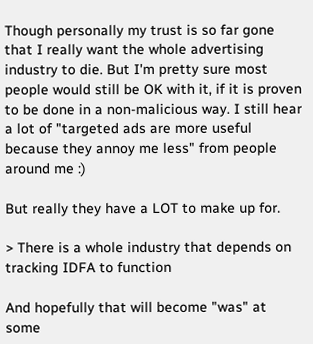Though personally my trust is so far gone that I really want the whole advertising industry to die. But I'm pretty sure most people would still be OK with it, if it is proven to be done in a non-malicious way. I still hear a lot of "targeted ads are more useful because they annoy me less" from people around me :)

But really they have a LOT to make up for.

> There is a whole industry that depends on tracking IDFA to function

And hopefully that will become "was" at some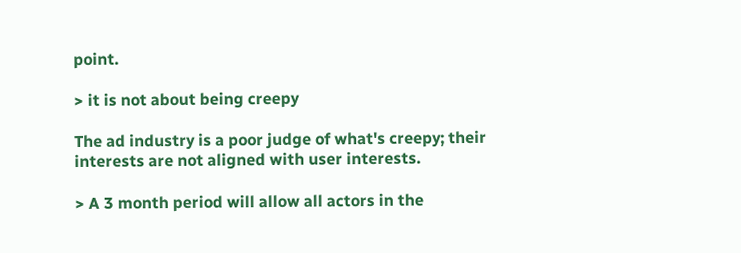point.

> it is not about being creepy

The ad industry is a poor judge of what's creepy; their interests are not aligned with user interests.

> A 3 month period will allow all actors in the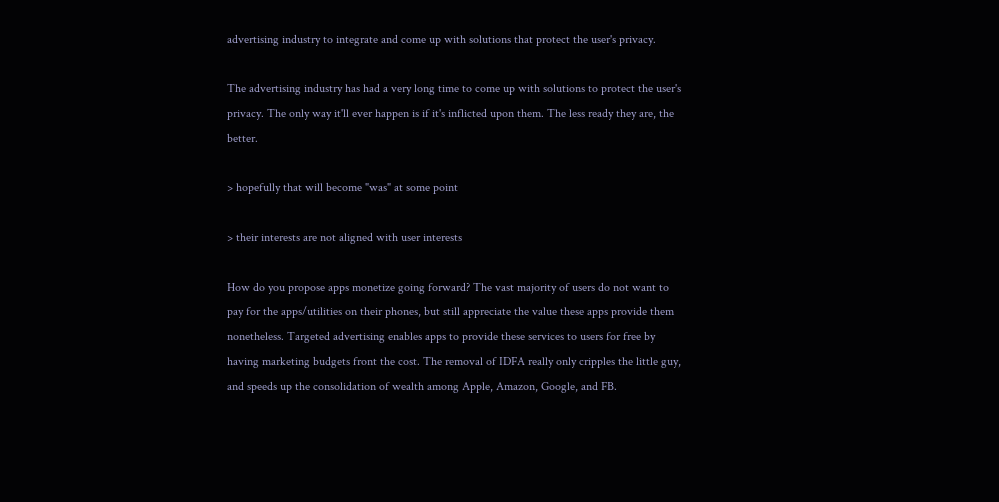advertising industry to integrate and come up with solutions that protect the user's privacy.

The advertising industry has had a very long time to come up with solutions to protect the user's privacy. The only way it'll ever happen is if it's inflicted upon them. The less ready they are, the better.

> hopefully that will become "was" at some point

> their interests are not aligned with user interests

How do you propose apps monetize going forward? The vast majority of users do not want to pay for the apps/utilities on their phones, but still appreciate the value these apps provide them nonetheless. Targeted advertising enables apps to provide these services to users for free by having marketing budgets front the cost. The removal of IDFA really only cripples the little guy, and speeds up the consolidation of wealth among Apple, Amazon, Google, and FB.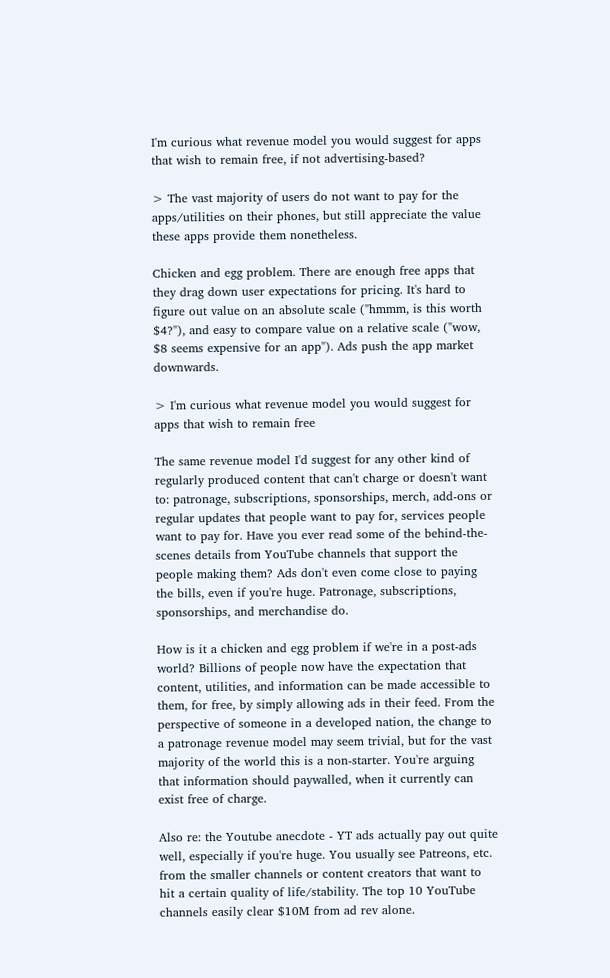I'm curious what revenue model you would suggest for apps that wish to remain free, if not advertising-based?

> The vast majority of users do not want to pay for the apps/utilities on their phones, but still appreciate the value these apps provide them nonetheless.

Chicken and egg problem. There are enough free apps that they drag down user expectations for pricing. It's hard to figure out value on an absolute scale ("hmmm, is this worth $4?"), and easy to compare value on a relative scale ("wow, $8 seems expensive for an app"). Ads push the app market downwards.

> I'm curious what revenue model you would suggest for apps that wish to remain free

The same revenue model I'd suggest for any other kind of regularly produced content that can't charge or doesn't want to: patronage, subscriptions, sponsorships, merch, add-ons or regular updates that people want to pay for, services people want to pay for. Have you ever read some of the behind-the-scenes details from YouTube channels that support the people making them? Ads don't even come close to paying the bills, even if you're huge. Patronage, subscriptions, sponsorships, and merchandise do.

How is it a chicken and egg problem if we're in a post-ads world? Billions of people now have the expectation that content, utilities, and information can be made accessible to them, for free, by simply allowing ads in their feed. From the perspective of someone in a developed nation, the change to a patronage revenue model may seem trivial, but for the vast majority of the world this is a non-starter. You're arguing that information should paywalled, when it currently can exist free of charge.

Also re: the Youtube anecdote - YT ads actually pay out quite well, especially if you're huge. You usually see Patreons, etc. from the smaller channels or content creators that want to hit a certain quality of life/stability. The top 10 YouTube channels easily clear $10M from ad rev alone.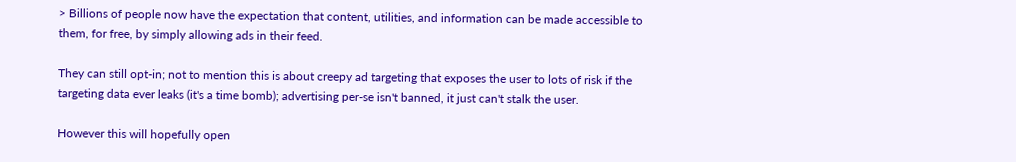> Billions of people now have the expectation that content, utilities, and information can be made accessible to them, for free, by simply allowing ads in their feed.

They can still opt-in; not to mention this is about creepy ad targeting that exposes the user to lots of risk if the targeting data ever leaks (it's a time bomb); advertising per-se isn't banned, it just can't stalk the user.

However this will hopefully open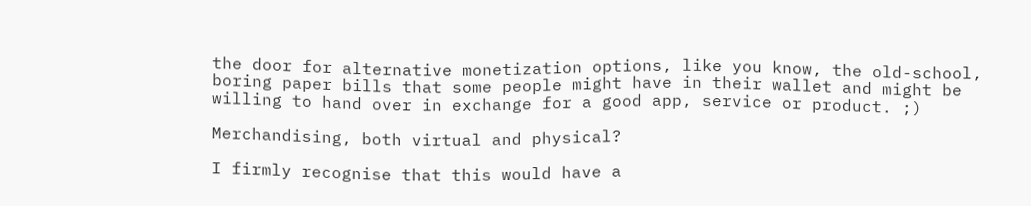the door for alternative monetization options, like you know, the old-school, boring paper bills that some people might have in their wallet and might be willing to hand over in exchange for a good app, service or product. ;)

Merchandising, both virtual and physical?

I firmly recognise that this would have a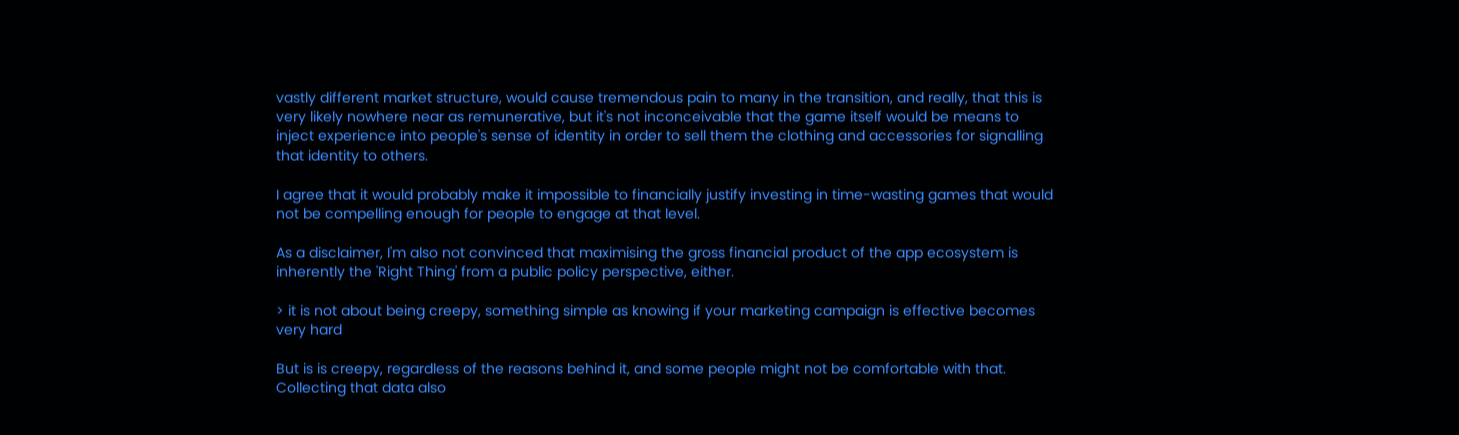vastly different market structure, would cause tremendous pain to many in the transition, and really, that this is very likely nowhere near as remunerative, but it's not inconceivable that the game itself would be means to inject experience into people's sense of identity in order to sell them the clothing and accessories for signalling that identity to others.

I agree that it would probably make it impossible to financially justify investing in time-wasting games that would not be compelling enough for people to engage at that level.

As a disclaimer, I'm also not convinced that maximising the gross financial product of the app ecosystem is inherently the 'Right Thing' from a public policy perspective, either.

> it is not about being creepy, something simple as knowing if your marketing campaign is effective becomes very hard

But is is creepy, regardless of the reasons behind it, and some people might not be comfortable with that. Collecting that data also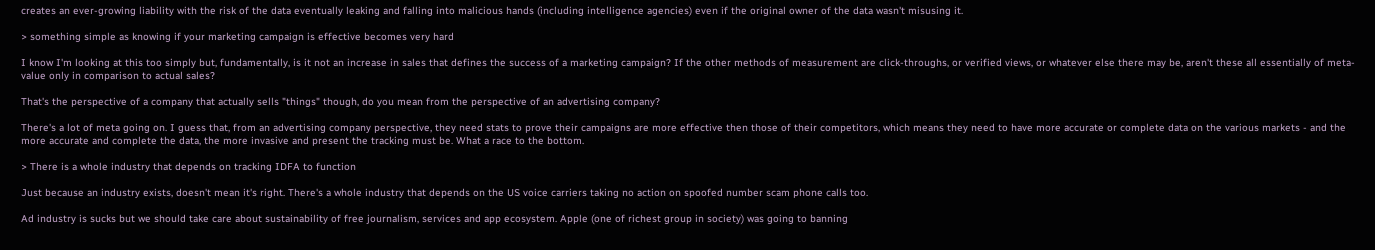creates an ever-growing liability with the risk of the data eventually leaking and falling into malicious hands (including intelligence agencies) even if the original owner of the data wasn't misusing it.

> something simple as knowing if your marketing campaign is effective becomes very hard

I know I'm looking at this too simply but, fundamentally, is it not an increase in sales that defines the success of a marketing campaign? If the other methods of measurement are click-throughs, or verified views, or whatever else there may be, aren't these all essentially of meta-value only in comparison to actual sales?

That's the perspective of a company that actually sells "things" though, do you mean from the perspective of an advertising company?

There's a lot of meta going on. I guess that, from an advertising company perspective, they need stats to prove their campaigns are more effective then those of their competitors, which means they need to have more accurate or complete data on the various markets - and the more accurate and complete the data, the more invasive and present the tracking must be. What a race to the bottom.

> There is a whole industry that depends on tracking IDFA to function

Just because an industry exists, doesn't mean it's right. There's a whole industry that depends on the US voice carriers taking no action on spoofed number scam phone calls too.

Ad industry is sucks but we should take care about sustainability of free journalism, services and app ecosystem. Apple (one of richest group in society) was going to banning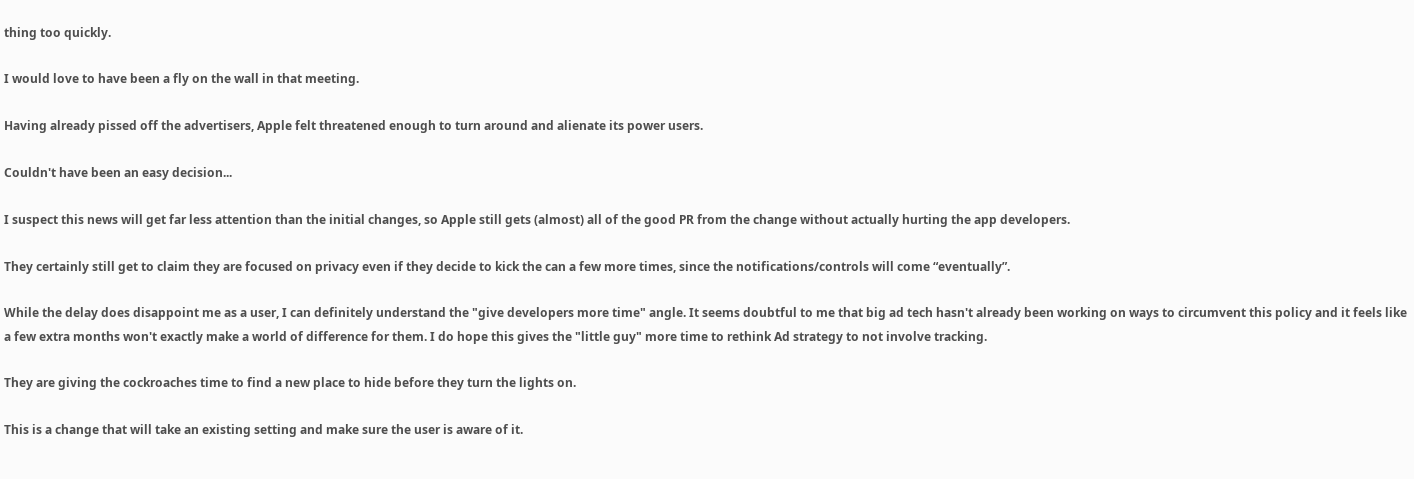thing too quickly.

I would love to have been a fly on the wall in that meeting.

Having already pissed off the advertisers, Apple felt threatened enough to turn around and alienate its power users.

Couldn't have been an easy decision...

I suspect this news will get far less attention than the initial changes, so Apple still gets (almost) all of the good PR from the change without actually hurting the app developers.

They certainly still get to claim they are focused on privacy even if they decide to kick the can a few more times, since the notifications/controls will come “eventually”.

While the delay does disappoint me as a user, I can definitely understand the "give developers more time" angle. It seems doubtful to me that big ad tech hasn't already been working on ways to circumvent this policy and it feels like a few extra months won't exactly make a world of difference for them. I do hope this gives the "little guy" more time to rethink Ad strategy to not involve tracking.

They are giving the cockroaches time to find a new place to hide before they turn the lights on.

This is a change that will take an existing setting and make sure the user is aware of it.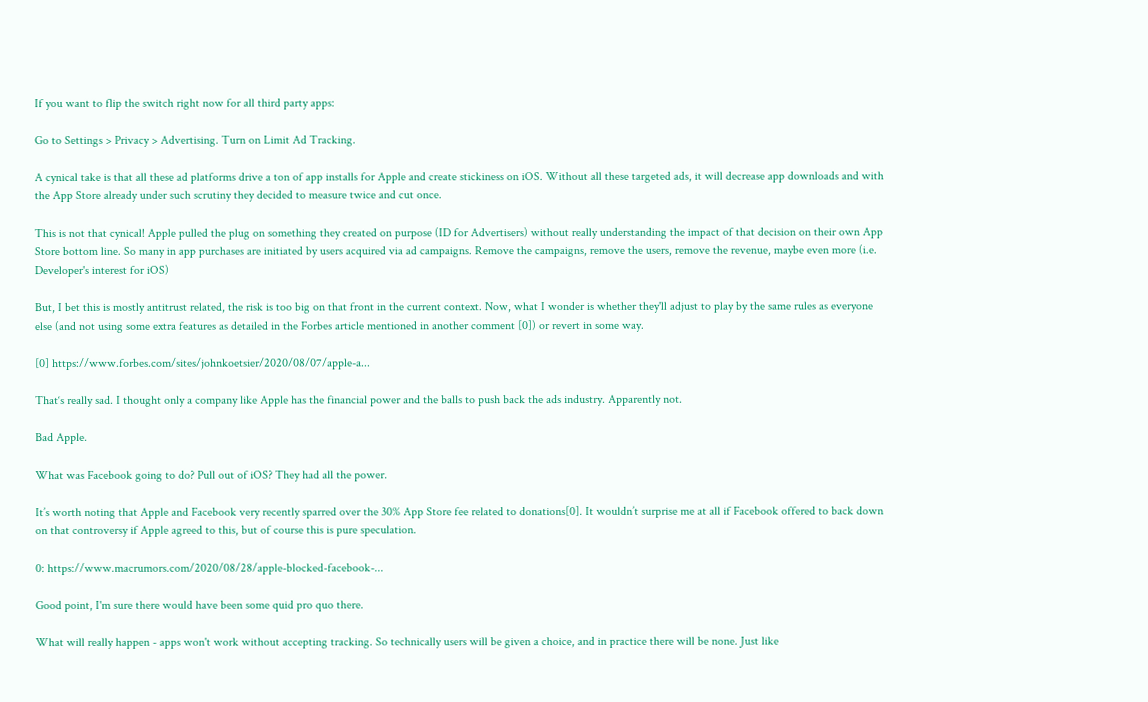If you want to flip the switch right now for all third party apps:

Go to Settings > Privacy > Advertising. Turn on Limit Ad Tracking.

A cynical take is that all these ad platforms drive a ton of app installs for Apple and create stickiness on iOS. Without all these targeted ads, it will decrease app downloads and with the App Store already under such scrutiny they decided to measure twice and cut once.

This is not that cynical! Apple pulled the plug on something they created on purpose (ID for Advertisers) without really understanding the impact of that decision on their own App Store bottom line. So many in app purchases are initiated by users acquired via ad campaigns. Remove the campaigns, remove the users, remove the revenue, maybe even more (i.e. Developer's interest for iOS)

But, I bet this is mostly antitrust related, the risk is too big on that front in the current context. Now, what I wonder is whether they'll adjust to play by the same rules as everyone else (and not using some extra features as detailed in the Forbes article mentioned in another comment [0]) or revert in some way.

[0] https://www.forbes.com/sites/johnkoetsier/2020/08/07/apple-a...

That‘s really sad. I thought only a company like Apple has the financial power and the balls to push back the ads industry. Apparently not.

Bad Apple.

What was Facebook going to do? Pull out of iOS? They had all the power.

It’s worth noting that Apple and Facebook very recently sparred over the 30% App Store fee related to donations[0]. It wouldn’t surprise me at all if Facebook offered to back down on that controversy if Apple agreed to this, but of course this is pure speculation.

0: https://www.macrumors.com/2020/08/28/apple-blocked-facebook-...

Good point, I'm sure there would have been some quid pro quo there.

What will really happen - apps won't work without accepting tracking. So technically users will be given a choice, and in practice there will be none. Just like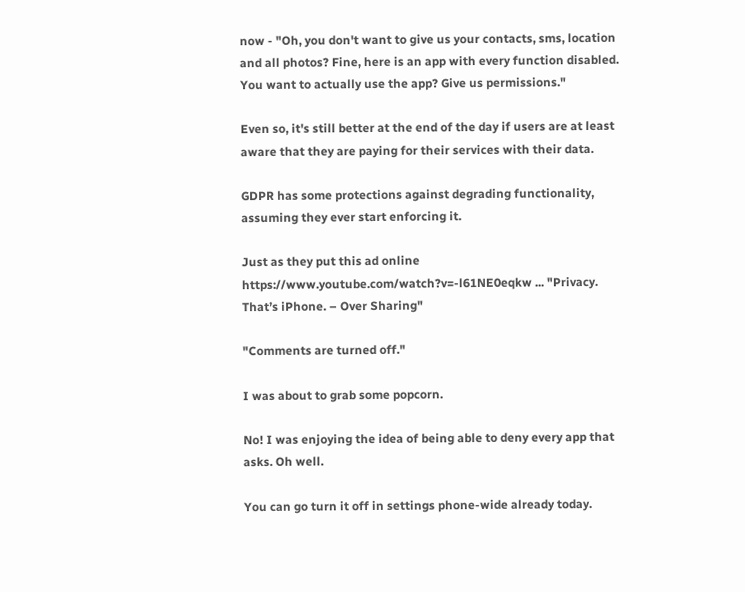now - "Oh, you don't want to give us your contacts, sms, location and all photos? Fine, here is an app with every function disabled. You want to actually use the app? Give us permissions."

Even so, it's still better at the end of the day if users are at least aware that they are paying for their services with their data.

GDPR has some protections against degrading functionality, assuming they ever start enforcing it.

Just as they put this ad online https://www.youtube.com/watch?v=-l61NE0eqkw ... "Privacy. That’s iPhone. – Over Sharing"

"Comments are turned off."

I was about to grab some popcorn.

No! I was enjoying the idea of being able to deny every app that asks. Oh well.

You can go turn it off in settings phone-wide already today.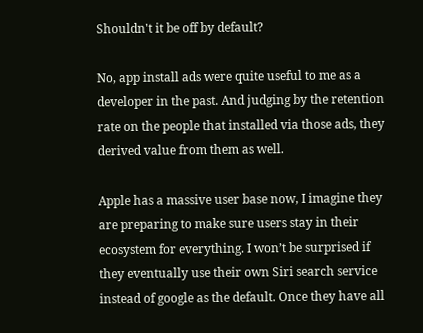Shouldn't it be off by default?

No, app install ads were quite useful to me as a developer in the past. And judging by the retention rate on the people that installed via those ads, they derived value from them as well.

Apple has a massive user base now, I imagine they are preparing to make sure users stay in their ecosystem for everything. I won’t be surprised if they eventually use their own Siri search service instead of google as the default. Once they have all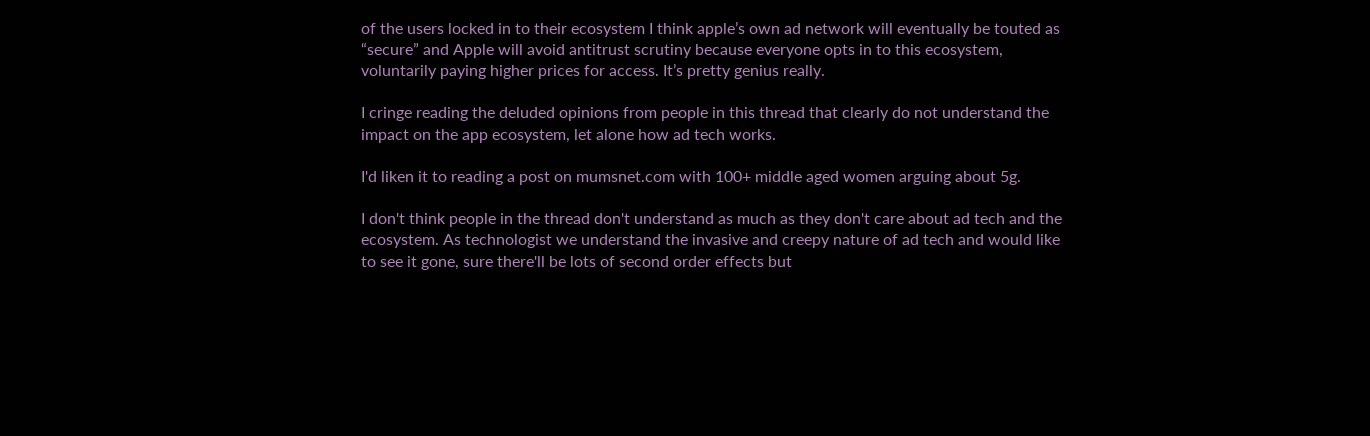of the users locked in to their ecosystem I think apple’s own ad network will eventually be touted as “secure” and Apple will avoid antitrust scrutiny because everyone opts in to this ecosystem, voluntarily paying higher prices for access. It’s pretty genius really.

I cringe reading the deluded opinions from people in this thread that clearly do not understand the impact on the app ecosystem, let alone how ad tech works.

I'd liken it to reading a post on mumsnet.com with 100+ middle aged women arguing about 5g.

I don't think people in the thread don't understand as much as they don't care about ad tech and the ecosystem. As technologist we understand the invasive and creepy nature of ad tech and would like to see it gone, sure there'll be lots of second order effects but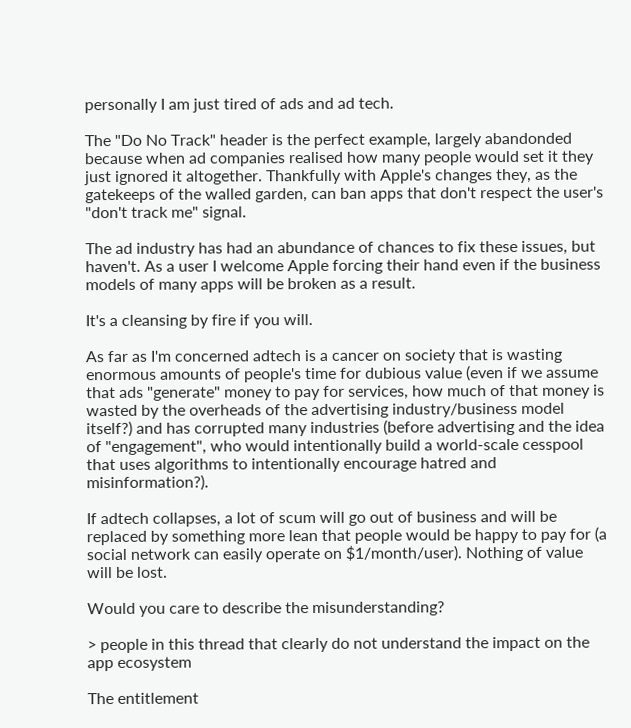personally I am just tired of ads and ad tech.

The "Do No Track" header is the perfect example, largely abandonded because when ad companies realised how many people would set it they just ignored it altogether. Thankfully with Apple's changes they, as the gatekeeps of the walled garden, can ban apps that don't respect the user's "don't track me" signal.

The ad industry has had an abundance of chances to fix these issues, but haven't. As a user I welcome Apple forcing their hand even if the business models of many apps will be broken as a result.

It's a cleansing by fire if you will.

As far as I'm concerned adtech is a cancer on society that is wasting enormous amounts of people's time for dubious value (even if we assume that ads "generate" money to pay for services, how much of that money is wasted by the overheads of the advertising industry/business model itself?) and has corrupted many industries (before advertising and the idea of "engagement", who would intentionally build a world-scale cesspool that uses algorithms to intentionally encourage hatred and misinformation?).

If adtech collapses, a lot of scum will go out of business and will be replaced by something more lean that people would be happy to pay for (a social network can easily operate on $1/month/user). Nothing of value will be lost.

Would you care to describe the misunderstanding?

> people in this thread that clearly do not understand the impact on the app ecosystem

The entitlement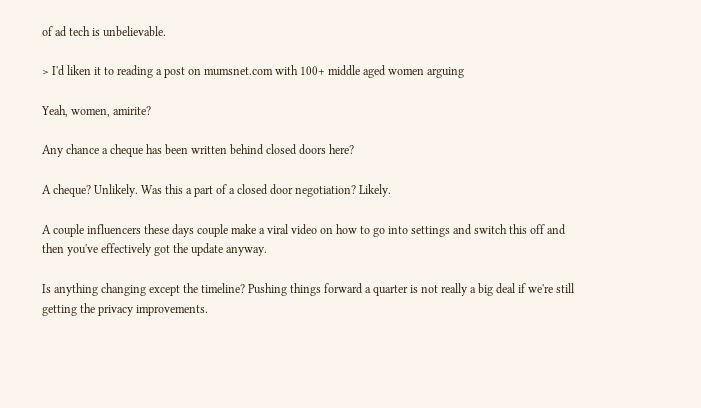of ad tech is unbelievable.

> I'd liken it to reading a post on mumsnet.com with 100+ middle aged women arguing

Yeah, women, amirite?

Any chance a cheque has been written behind closed doors here?

A cheque? Unlikely. Was this a part of a closed door negotiation? Likely.

A couple influencers these days couple make a viral video on how to go into settings and switch this off and then you've effectively got the update anyway.

Is anything changing except the timeline? Pushing things forward a quarter is not really a big deal if we're still getting the privacy improvements.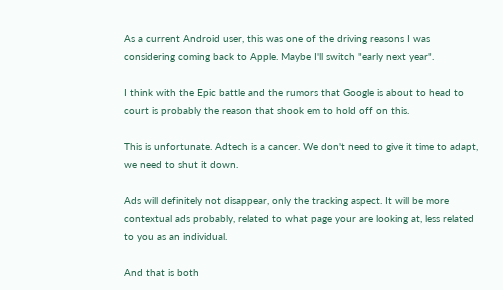As a current Android user, this was one of the driving reasons I was considering coming back to Apple. Maybe I'll switch "early next year".

I think with the Epic battle and the rumors that Google is about to head to court is probably the reason that shook em to hold off on this.

This is unfortunate. Adtech is a cancer. We don't need to give it time to adapt, we need to shut it down.

Ads will definitely not disappear, only the tracking aspect. It will be more contextual ads probably, related to what page your are looking at, less related to you as an individual.

And that is both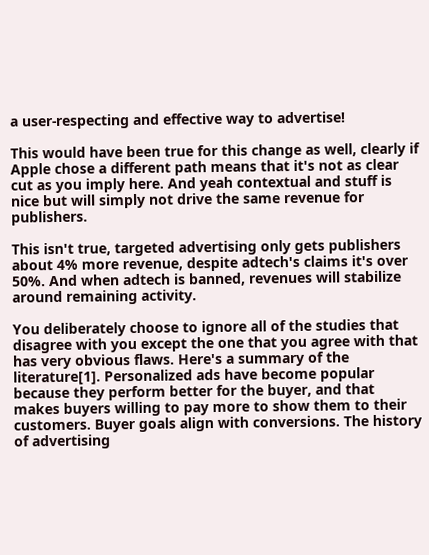a user-respecting and effective way to advertise!

This would have been true for this change as well, clearly if Apple chose a different path means that it's not as clear cut as you imply here. And yeah contextual and stuff is nice but will simply not drive the same revenue for publishers.

This isn't true, targeted advertising only gets publishers about 4% more revenue, despite adtech's claims it's over 50%. And when adtech is banned, revenues will stabilize around remaining activity.

You deliberately choose to ignore all of the studies that disagree with you except the one that you agree with that has very obvious flaws. Here's a summary of the literature[1]. Personalized ads have become popular because they perform better for the buyer, and that makes buyers willing to pay more to show them to their customers. Buyer goals align with conversions. The history of advertising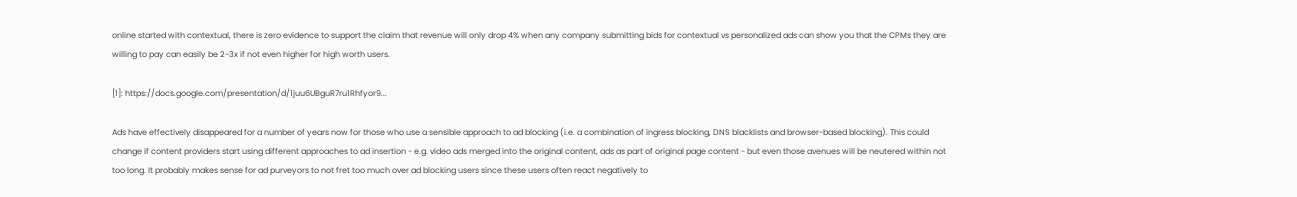online started with contextual, there is zero evidence to support the claim that revenue will only drop 4% when any company submitting bids for contextual vs personalized ads can show you that the CPMs they are willing to pay can easily be 2-3x if not even higher for high worth users.

[1]: https://docs.google.com/presentation/d/1juu6UBguR7ru1Rhfyor9...

Ads have effectively disappeared for a number of years now for those who use a sensible approach to ad blocking (i.e. a combination of ingress blocking, DNS blacklists and browser-based blocking). This could change if content providers start using different approaches to ad insertion - e.g. video ads merged into the original content, ads as part of original page content - but even those avenues will be neutered within not too long. It probably makes sense for ad purveyors to not fret too much over ad blocking users since these users often react negatively to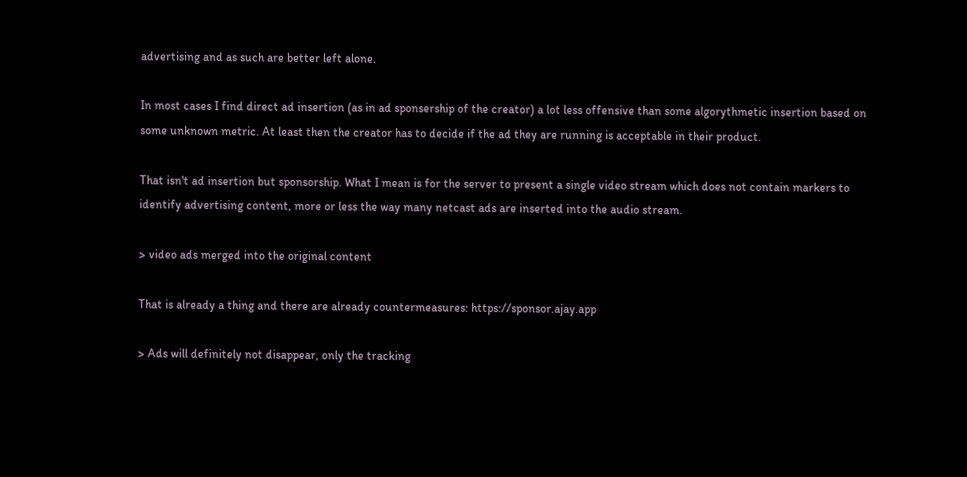advertising and as such are better left alone.

In most cases I find direct ad insertion (as in ad sponsership of the creator) a lot less offensive than some algorythmetic insertion based on some unknown metric. At least then the creator has to decide if the ad they are running is acceptable in their product.

That isn't ad insertion but sponsorship. What I mean is for the server to present a single video stream which does not contain markers to identify advertising content, more or less the way many netcast ads are inserted into the audio stream.

> video ads merged into the original content

That is already a thing and there are already countermeasures: https://sponsor.ajay.app

> Ads will definitely not disappear, only the tracking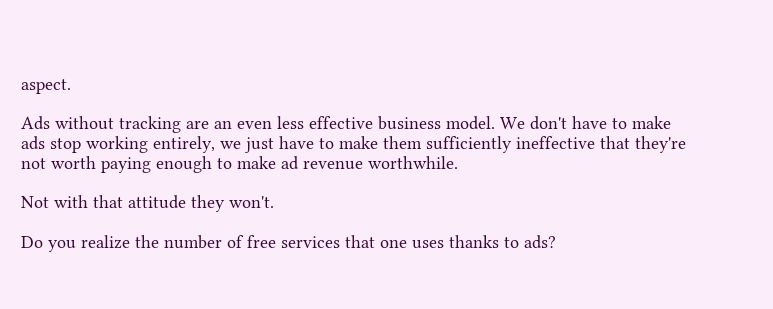aspect.

Ads without tracking are an even less effective business model. We don't have to make ads stop working entirely, we just have to make them sufficiently ineffective that they're not worth paying enough to make ad revenue worthwhile.

Not with that attitude they won't.

Do you realize the number of free services that one uses thanks to ads?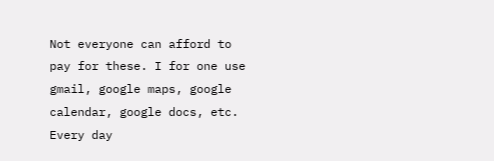Not everyone can afford to pay for these. I for one use gmail, google maps, google calendar, google docs, etc. Every day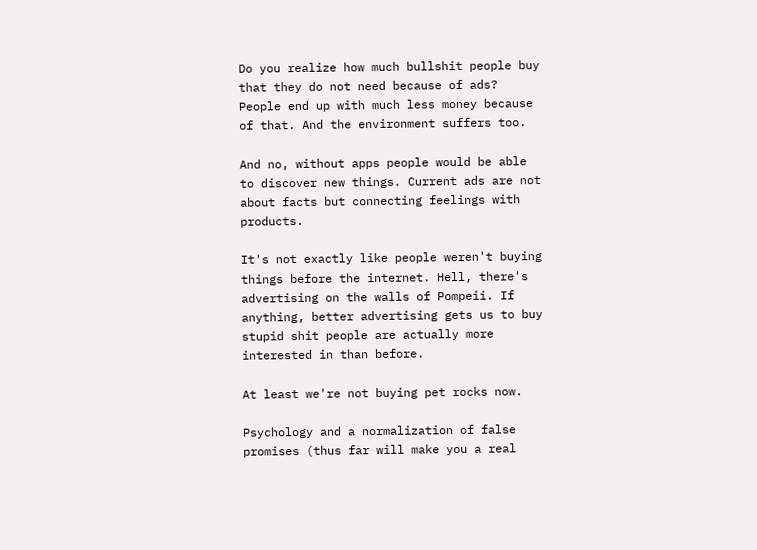Do you realize how much bullshit people buy that they do not need because of ads? People end up with much less money because of that. And the environment suffers too.

And no, without apps people would be able to discover new things. Current ads are not about facts but connecting feelings with products.

It's not exactly like people weren't buying things before the internet. Hell, there's advertising on the walls of Pompeii. If anything, better advertising gets us to buy stupid shit people are actually more interested in than before.

At least we're not buying pet rocks now.

Psychology and a normalization of false promises (thus far will make you a real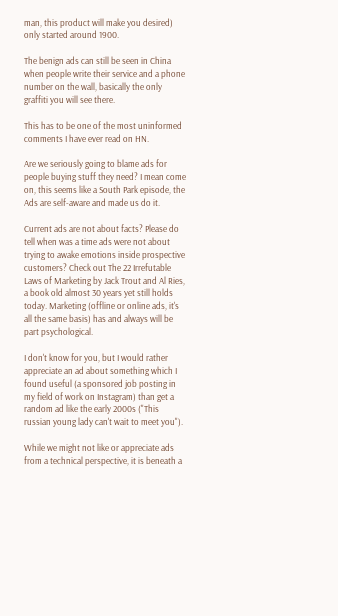man, this product will make you desired) only started around 1900.

The benign ads can still be seen in China when people write their service and a phone number on the wall, basically the only graffiti you will see there.

This has to be one of the most uninformed comments I have ever read on HN.

Are we seriously going to blame ads for people buying stuff they need? I mean come on, this seems like a South Park episode, the Ads are self-aware and made us do it.

Current ads are not about facts? Please do tell when was a time ads were not about trying to awake emotions inside prospective customers? Check out The 22 Irrefutable Laws of Marketing by Jack Trout and Al Ries, a book old almost 30 years yet still holds today. Marketing (offline or online ads, it's all the same basis) has and always will be part psychological.

I don't know for you, but I would rather appreciate an ad about something which I found useful (a sponsored job posting in my field of work on Instagram) than get a random ad like the early 2000s ("This russian young lady can't wait to meet you").

While we might not like or appreciate ads from a technical perspective, it is beneath a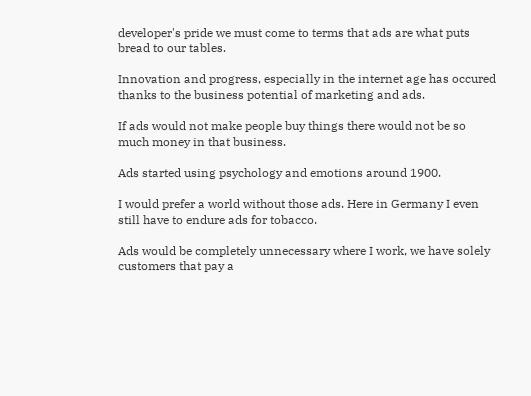developer's pride we must come to terms that ads are what puts bread to our tables.

Innovation and progress, especially in the internet age has occured thanks to the business potential of marketing and ads.

If ads would not make people buy things there would not be so much money in that business.

Ads started using psychology and emotions around 1900.

I would prefer a world without those ads. Here in Germany I even still have to endure ads for tobacco.

Ads would be completely unnecessary where I work, we have solely customers that pay a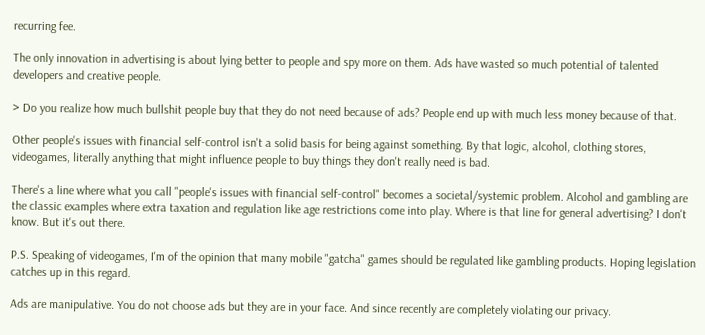recurring fee.

The only innovation in advertising is about lying better to people and spy more on them. Ads have wasted so much potential of talented developers and creative people.

> Do you realize how much bullshit people buy that they do not need because of ads? People end up with much less money because of that.

Other people's issues with financial self-control isn't a solid basis for being against something. By that logic, alcohol, clothing stores, videogames, literally anything that might influence people to buy things they don't really need is bad.

There's a line where what you call "people's issues with financial self-control" becomes a societal/systemic problem. Alcohol and gambling are the classic examples where extra taxation and regulation like age restrictions come into play. Where is that line for general advertising? I don't know. But it's out there.

P.S. Speaking of videogames, I'm of the opinion that many mobile "gatcha" games should be regulated like gambling products. Hoping legislation catches up in this regard.

Ads are manipulative. You do not choose ads but they are in your face. And since recently are completely violating our privacy.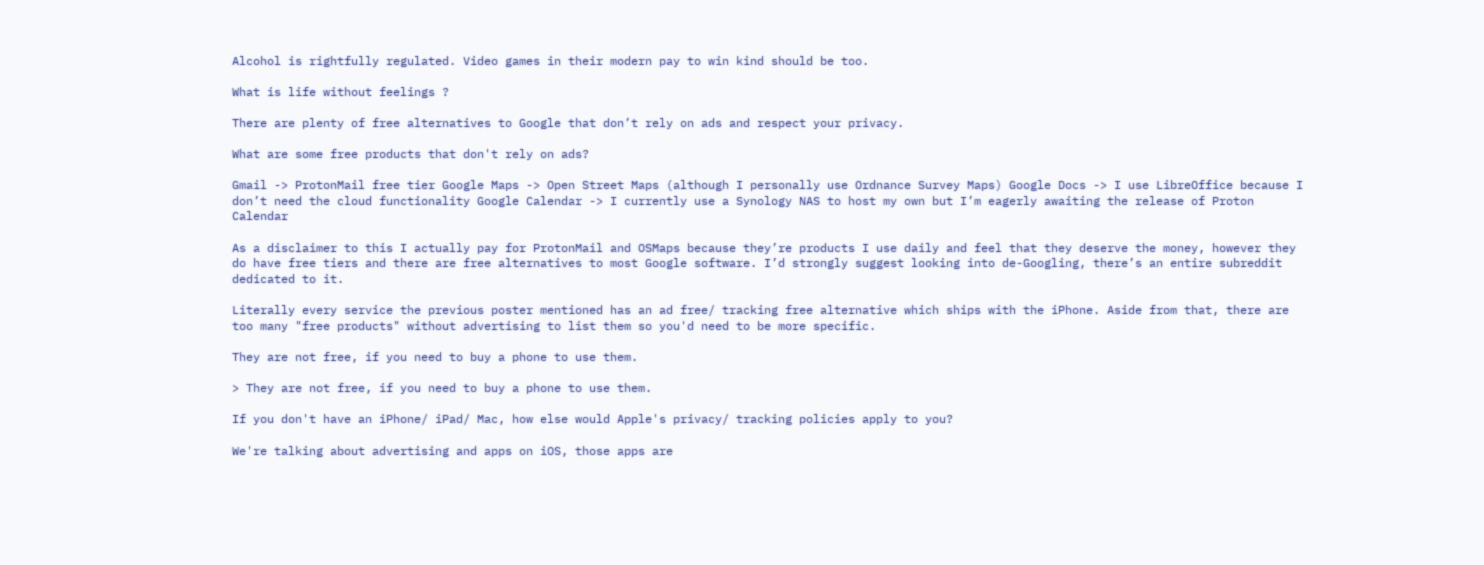Alcohol is rightfully regulated. Video games in their modern pay to win kind should be too.

What is life without feelings ?

There are plenty of free alternatives to Google that don’t rely on ads and respect your privacy.

What are some free products that don't rely on ads?

Gmail -> ProtonMail free tier Google Maps -> Open Street Maps (although I personally use Ordnance Survey Maps) Google Docs -> I use LibreOffice because I don’t need the cloud functionality Google Calendar -> I currently use a Synology NAS to host my own but I’m eagerly awaiting the release of Proton Calendar

As a disclaimer to this I actually pay for ProtonMail and OSMaps because they’re products I use daily and feel that they deserve the money, however they do have free tiers and there are free alternatives to most Google software. I’d strongly suggest looking into de-Googling, there’s an entire subreddit dedicated to it.

Literally every service the previous poster mentioned has an ad free/ tracking free alternative which ships with the iPhone. Aside from that, there are too many "free products" without advertising to list them so you'd need to be more specific.

They are not free, if you need to buy a phone to use them.

> They are not free, if you need to buy a phone to use them.

If you don't have an iPhone/ iPad/ Mac, how else would Apple's privacy/ tracking policies apply to you?

We're talking about advertising and apps on iOS, those apps are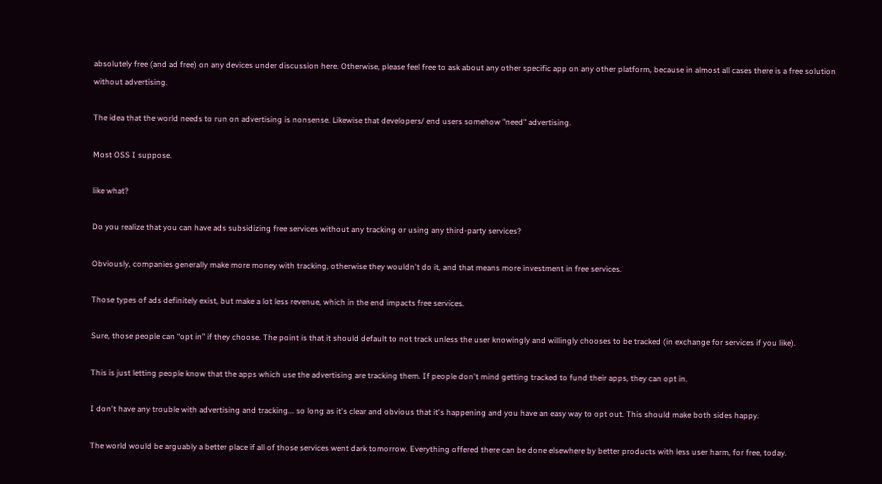absolutely free (and ad free) on any devices under discussion here. Otherwise, please feel free to ask about any other specific app on any other platform, because in almost all cases there is a free solution without advertising.

The idea that the world needs to run on advertising is nonsense. Likewise that developers/ end users somehow "need" advertising.

Most OSS I suppose.

like what?

Do you realize that you can have ads subsidizing free services without any tracking or using any third-party services?

Obviously, companies generally make more money with tracking, otherwise they wouldn't do it, and that means more investment in free services.

Those types of ads definitely exist, but make a lot less revenue, which in the end impacts free services.

Sure, those people can “opt in” if they choose. The point is that it should default to not track unless the user knowingly and willingly chooses to be tracked (in exchange for services if you like).

This is just letting people know that the apps which use the advertising are tracking them. If people don't mind getting tracked to fund their apps, they can opt in.

I don't have any trouble with advertising and tracking... so long as it's clear and obvious that it's happening and you have an easy way to opt out. This should make both sides happy.

The world would be arguably a better place if all of those services went dark tomorrow. Everything offered there can be done elsewhere by better products with less user harm, for free, today.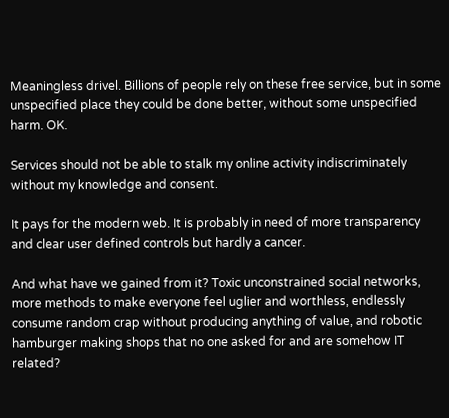Meaningless drivel. Billions of people rely on these free service, but in some unspecified place they could be done better, without some unspecified harm. OK.

Services should not be able to stalk my online activity indiscriminately without my knowledge and consent.

It pays for the modern web. It is probably in need of more transparency and clear user defined controls but hardly a cancer.

And what have we gained from it? Toxic unconstrained social networks, more methods to make everyone feel uglier and worthless, endlessly consume random crap without producing anything of value, and robotic hamburger making shops that no one asked for and are somehow IT related?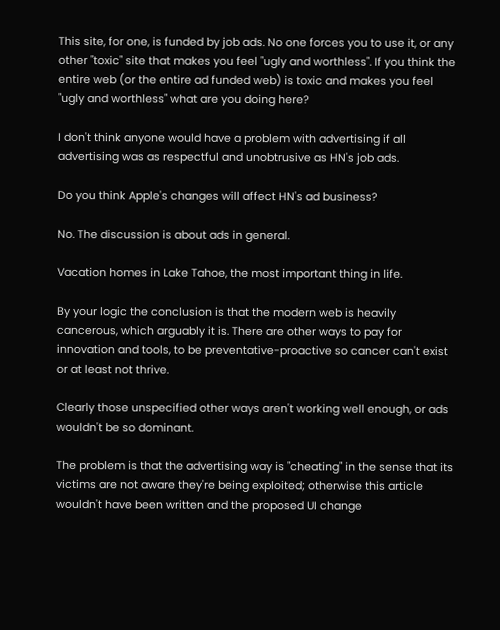This site, for one, is funded by job ads. No one forces you to use it, or any other "toxic" site that makes you feel "ugly and worthless". If you think the entire web (or the entire ad funded web) is toxic and makes you feel "ugly and worthless" what are you doing here?

I don't think anyone would have a problem with advertising if all advertising was as respectful and unobtrusive as HN's job ads.

Do you think Apple's changes will affect HN's ad business?

No. The discussion is about ads in general.

Vacation homes in Lake Tahoe, the most important thing in life.

By your logic the conclusion is that the modern web is heavily cancerous, which arguably it is. There are other ways to pay for innovation and tools, to be preventative-proactive so cancer can't exist or at least not thrive.

Clearly those unspecified other ways aren't working well enough, or ads wouldn't be so dominant.

The problem is that the advertising way is "cheating" in the sense that its victims are not aware they're being exploited; otherwise this article wouldn't have been written and the proposed UI change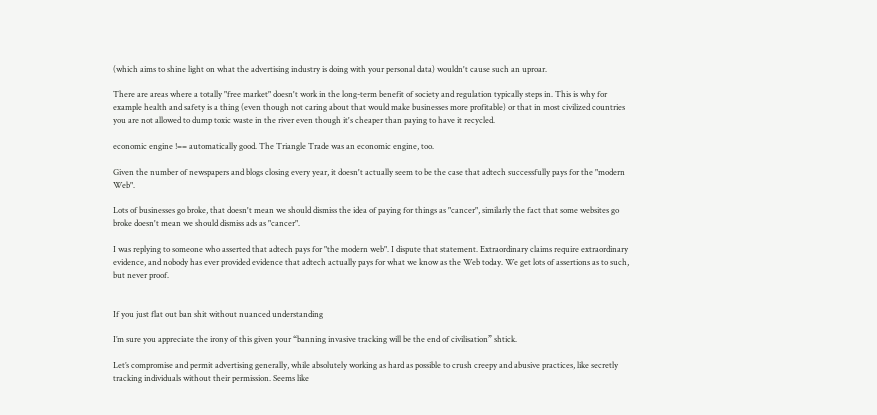(which aims to shine light on what the advertising industry is doing with your personal data) wouldn't cause such an uproar.

There are areas where a totally "free market" doesn't work in the long-term benefit of society and regulation typically steps in. This is why for example health and safety is a thing (even though not caring about that would make businesses more profitable) or that in most civilized countries you are not allowed to dump toxic waste in the river even though it's cheaper than paying to have it recycled.

economic engine !== automatically good. The Triangle Trade was an economic engine, too.

Given the number of newspapers and blogs closing every year, it doesn't actually seem to be the case that adtech successfully pays for the "modern Web".

Lots of businesses go broke, that doesn't mean we should dismiss the idea of paying for things as "cancer", similarly the fact that some websites go broke doesn't mean we should dismiss ads as "cancer".

I was replying to someone who asserted that adtech pays for "the modern web". I dispute that statement. Extraordinary claims require extraordinary evidence, and nobody has ever provided evidence that adtech actually pays for what we know as the Web today. We get lots of assertions as to such, but never proof.


If you just flat out ban shit without nuanced understanding

I’m sure you appreciate the irony of this given your “banning invasive tracking will be the end of civilisation” shtick.

Let’s compromise and permit advertising generally, while absolutely working as hard as possible to crush creepy and abusive practices, like secretly tracking individuals without their permission. Seems like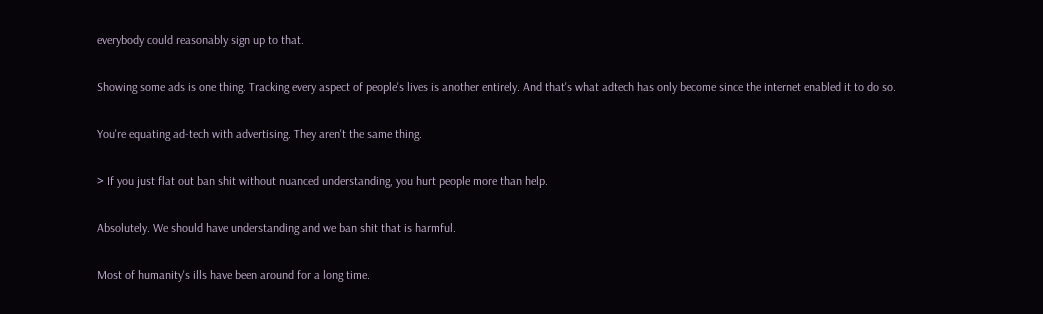everybody could reasonably sign up to that.

Showing some ads is one thing. Tracking every aspect of people's lives is another entirely. And that's what adtech has only become since the internet enabled it to do so.

You're equating ad-tech with advertising. They aren't the same thing.

> If you just flat out ban shit without nuanced understanding, you hurt people more than help.

Absolutely. We should have understanding and we ban shit that is harmful.

Most of humanity's ills have been around for a long time.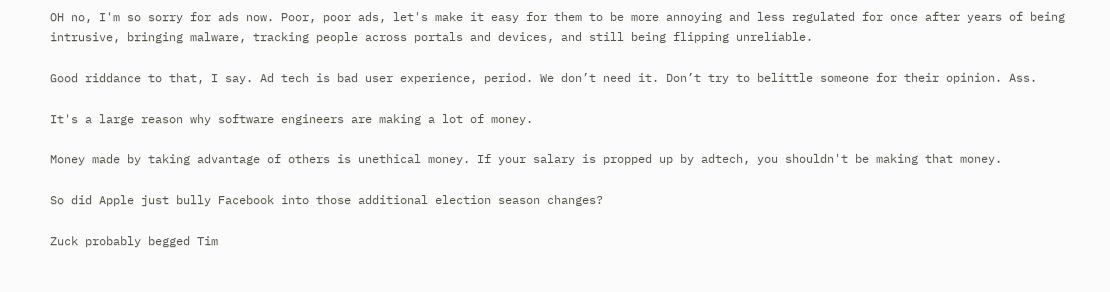OH no, I'm so sorry for ads now. Poor, poor ads, let's make it easy for them to be more annoying and less regulated for once after years of being intrusive, bringing malware, tracking people across portals and devices, and still being flipping unreliable.

Good riddance to that, I say. Ad tech is bad user experience, period. We don’t need it. Don’t try to belittle someone for their opinion. Ass.

It's a large reason why software engineers are making a lot of money.

Money made by taking advantage of others is unethical money. If your salary is propped up by adtech, you shouldn't be making that money.

So did Apple just bully Facebook into those additional election season changes?

Zuck probably begged Tim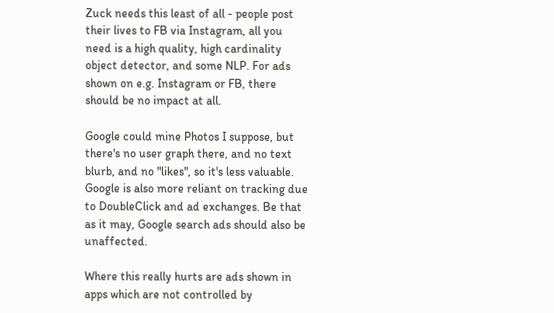Zuck needs this least of all - people post their lives to FB via Instagram, all you need is a high quality, high cardinality object detector, and some NLP. For ads shown on e.g. Instagram or FB, there should be no impact at all.

Google could mine Photos I suppose, but there's no user graph there, and no text blurb, and no "likes", so it's less valuable. Google is also more reliant on tracking due to DoubleClick and ad exchanges. Be that as it may, Google search ads should also be unaffected.

Where this really hurts are ads shown in apps which are not controlled by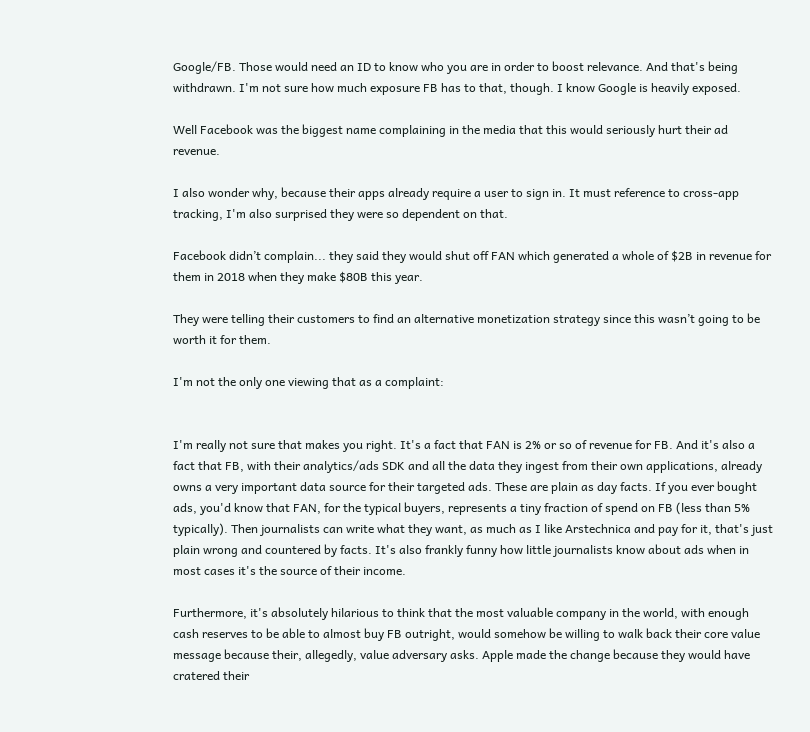Google/FB. Those would need an ID to know who you are in order to boost relevance. And that's being withdrawn. I'm not sure how much exposure FB has to that, though. I know Google is heavily exposed.

Well Facebook was the biggest name complaining in the media that this would seriously hurt their ad revenue.

I also wonder why, because their apps already require a user to sign in. It must reference to cross-app tracking, I'm also surprised they were so dependent on that.

Facebook didn’t complain... they said they would shut off FAN which generated a whole of $2B in revenue for them in 2018 when they make $80B this year.

They were telling their customers to find an alternative monetization strategy since this wasn’t going to be worth it for them.

I'm not the only one viewing that as a complaint:


I'm really not sure that makes you right. It's a fact that FAN is 2% or so of revenue for FB. And it's also a fact that FB, with their analytics/ads SDK and all the data they ingest from their own applications, already owns a very important data source for their targeted ads. These are plain as day facts. If you ever bought ads, you'd know that FAN, for the typical buyers, represents a tiny fraction of spend on FB (less than 5% typically). Then journalists can write what they want, as much as I like Arstechnica and pay for it, that's just plain wrong and countered by facts. It's also frankly funny how little journalists know about ads when in most cases it's the source of their income.

Furthermore, it's absolutely hilarious to think that the most valuable company in the world, with enough cash reserves to be able to almost buy FB outright, would somehow be willing to walk back their core value message because their, allegedly, value adversary asks. Apple made the change because they would have cratered their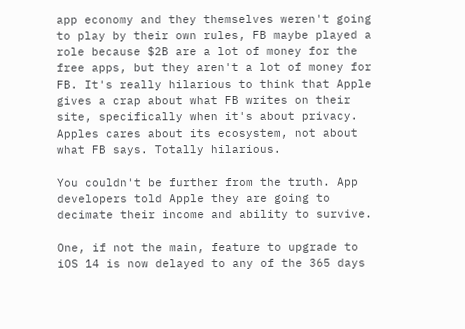app economy and they themselves weren't going to play by their own rules, FB maybe played a role because $2B are a lot of money for the free apps, but they aren't a lot of money for FB. It's really hilarious to think that Apple gives a crap about what FB writes on their site, specifically when it's about privacy. Apples cares about its ecosystem, not about what FB says. Totally hilarious.

You couldn't be further from the truth. App developers told Apple they are going to decimate their income and ability to survive.

One, if not the main, feature to upgrade to iOS 14 is now delayed to any of the 365 days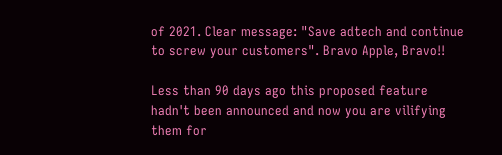of 2021. Clear message: "Save adtech and continue to screw your customers". Bravo Apple, Bravo!!

Less than 90 days ago this proposed feature hadn't been announced and now you are vilifying them for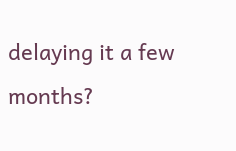delaying it a few months?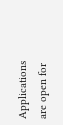Applications are open for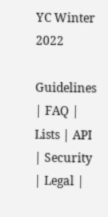YC Winter 2022

Guidelines | FAQ | Lists | API | Security | Legal |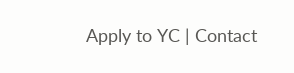Apply to YC | Contact